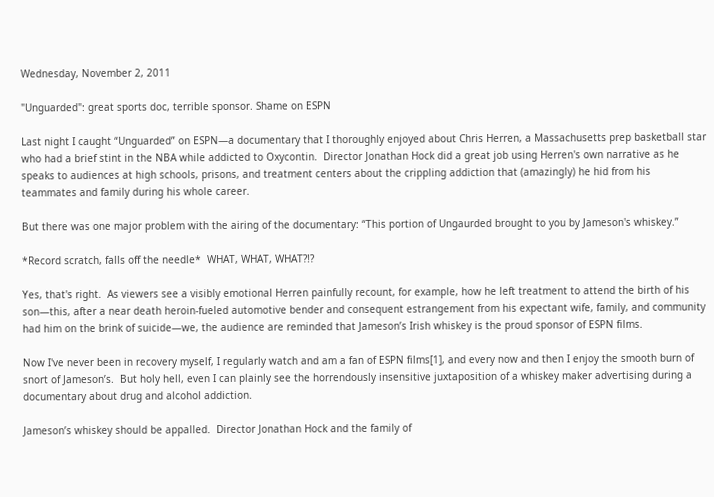Wednesday, November 2, 2011

"Unguarded": great sports doc, terrible sponsor. Shame on ESPN

Last night I caught “Unguarded” on ESPN—a documentary that I thoroughly enjoyed about Chris Herren, a Massachusetts prep basketball star who had a brief stint in the NBA while addicted to Oxycontin.  Director Jonathan Hock did a great job using Herren's own narrative as he speaks to audiences at high schools, prisons, and treatment centers about the crippling addiction that (amazingly) he hid from his teammates and family during his whole career.

But there was one major problem with the airing of the documentary: “This portion of Ungaurded brought to you by Jameson's whiskey.”

*Record scratch, falls off the needle*  WHAT, WHAT, WHAT?!?

Yes, that's right.  As viewers see a visibly emotional Herren painfully recount, for example, how he left treatment to attend the birth of his son—this, after a near death heroin-fueled automotive bender and consequent estrangement from his expectant wife, family, and community had him on the brink of suicide—we, the audience are reminded that Jameson’s Irish whiskey is the proud sponsor of ESPN films.

Now I've never been in recovery myself, I regularly watch and am a fan of ESPN films[1], and every now and then I enjoy the smooth burn of snort of Jameson’s.  But holy hell, even I can plainly see the horrendously insensitive juxtaposition of a whiskey maker advertising during a documentary about drug and alcohol addiction.

Jameson’s whiskey should be appalled.  Director Jonathan Hock and the family of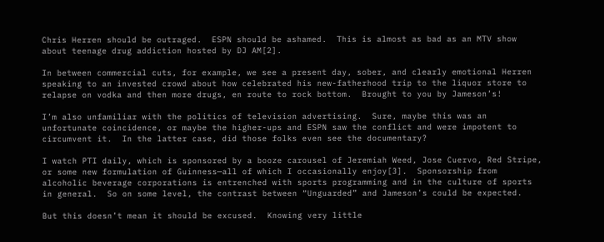Chris Herren should be outraged.  ESPN should be ashamed.  This is almost as bad as an MTV show about teenage drug addiction hosted by DJ AM[2].

In between commercial cuts, for example, we see a present day, sober, and clearly emotional Herren speaking to an invested crowd about how celebrated his new-fatherhood trip to the liquor store to relapse on vodka and then more drugs, en route to rock bottom.  Brought to you by Jameson’s!

I’m also unfamiliar with the politics of television advertising.  Sure, maybe this was an unfortunate coincidence, or maybe the higher-ups and ESPN saw the conflict and were impotent to circumvent it.  In the latter case, did those folks even see the documentary?

I watch PTI daily, which is sponsored by a booze carousel of Jeremiah Weed, Jose Cuervo, Red Stripe, or some new formulation of Guinness—all of which I occasionally enjoy[3].  Sponsorship from alcoholic beverage corporations is entrenched with sports programming and in the culture of sports in general.  So on some level, the contrast between “Unguarded” and Jameson’s could be expected.

But this doesn’t mean it should be excused.  Knowing very little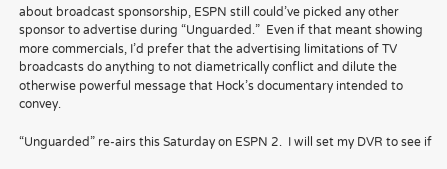about broadcast sponsorship, ESPN still could’ve picked any other sponsor to advertise during “Unguarded.”  Even if that meant showing more commercials, I’d prefer that the advertising limitations of TV broadcasts do anything to not diametrically conflict and dilute the otherwise powerful message that Hock’s documentary intended to convey.

“Unguarded” re-airs this Saturday on ESPN 2.  I will set my DVR to see if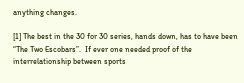anything changes.

[1] The best in the 30 for 30 series, hands down, has to have been “The Two Escobars”.  If ever one needed proof of the interrelationship between sports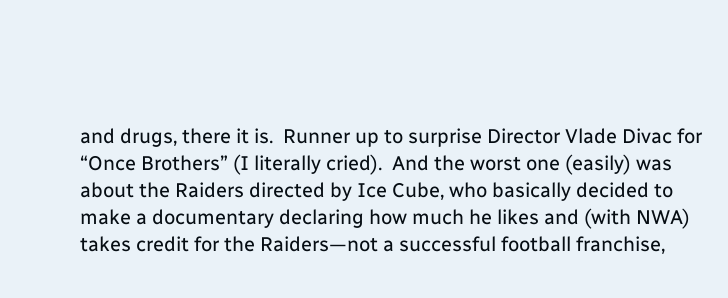and drugs, there it is.  Runner up to surprise Director Vlade Divac for “Once Brothers” (I literally cried).  And the worst one (easily) was about the Raiders directed by Ice Cube, who basically decided to make a documentary declaring how much he likes and (with NWA) takes credit for the Raiders—not a successful football franchise,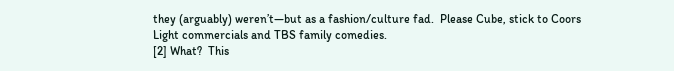they (arguably) weren’t—but as a fashion/culture fad.  Please Cube, stick to Coors Light commercials and TBS family comedies.
[2] What?  This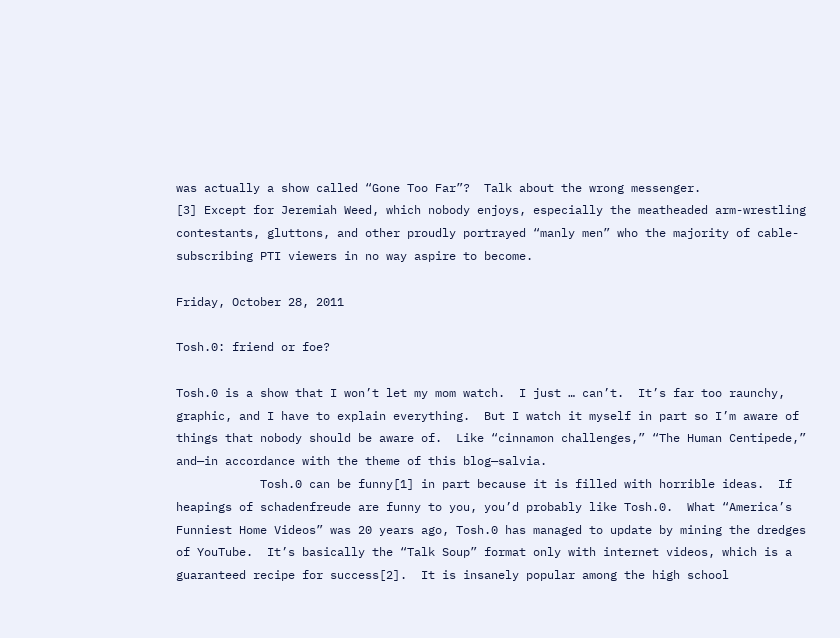was actually a show called “Gone Too Far”?  Talk about the wrong messenger.
[3] Except for Jeremiah Weed, which nobody enjoys, especially the meatheaded arm-wrestling contestants, gluttons, and other proudly portrayed “manly men” who the majority of cable-subscribing PTI viewers in no way aspire to become.

Friday, October 28, 2011

Tosh.0: friend or foe?

Tosh.0 is a show that I won’t let my mom watch.  I just … can’t.  It’s far too raunchy, graphic, and I have to explain everything.  But I watch it myself in part so I’m aware of things that nobody should be aware of.  Like “cinnamon challenges,” “The Human Centipede,” and—in accordance with the theme of this blog—salvia.
            Tosh.0 can be funny[1] in part because it is filled with horrible ideas.  If heapings of schadenfreude are funny to you, you’d probably like Tosh.0.  What “America’s Funniest Home Videos” was 20 years ago, Tosh.0 has managed to update by mining the dredges of YouTube.  It’s basically the “Talk Soup” format only with internet videos, which is a guaranteed recipe for success[2].  It is insanely popular among the high school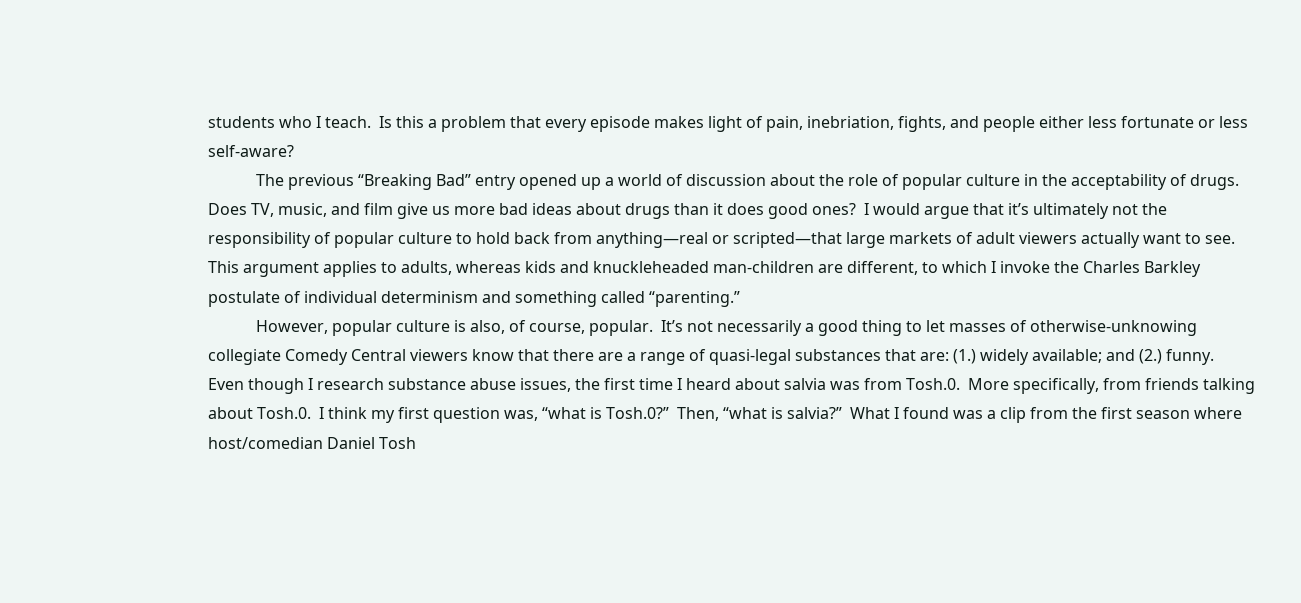students who I teach.  Is this a problem that every episode makes light of pain, inebriation, fights, and people either less fortunate or less self-aware?
            The previous “Breaking Bad” entry opened up a world of discussion about the role of popular culture in the acceptability of drugs.  Does TV, music, and film give us more bad ideas about drugs than it does good ones?  I would argue that it’s ultimately not the responsibility of popular culture to hold back from anything—real or scripted—that large markets of adult viewers actually want to see.  This argument applies to adults, whereas kids and knuckleheaded man-children are different, to which I invoke the Charles Barkley postulate of individual determinism and something called “parenting.”
            However, popular culture is also, of course, popular.  It’s not necessarily a good thing to let masses of otherwise-unknowing collegiate Comedy Central viewers know that there are a range of quasi-legal substances that are: (1.) widely available; and (2.) funny.
Even though I research substance abuse issues, the first time I heard about salvia was from Tosh.0.  More specifically, from friends talking about Tosh.0.  I think my first question was, “what is Tosh.0?”  Then, “what is salvia?”  What I found was a clip from the first season where host/comedian Daniel Tosh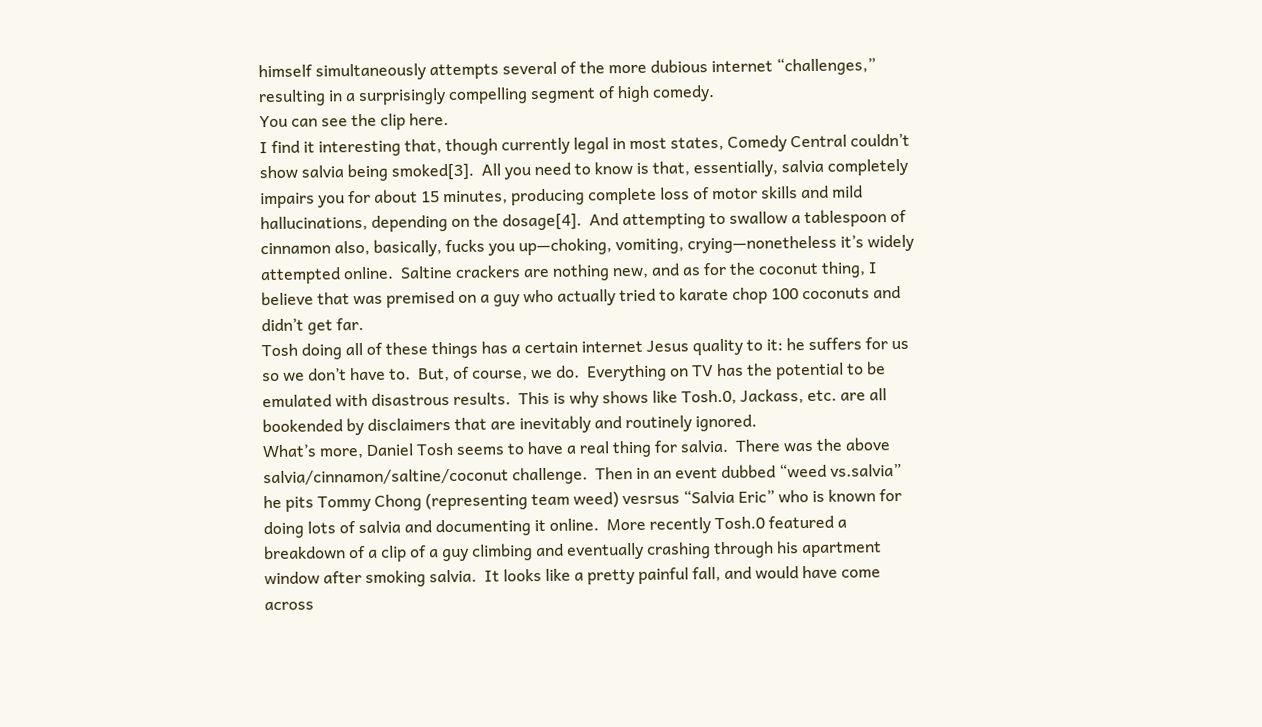himself simultaneously attempts several of the more dubious internet “challenges,” resulting in a surprisingly compelling segment of high comedy.
You can see the clip here.
I find it interesting that, though currently legal in most states, Comedy Central couldn’t show salvia being smoked[3].  All you need to know is that, essentially, salvia completely impairs you for about 15 minutes, producing complete loss of motor skills and mild hallucinations, depending on the dosage[4].  And attempting to swallow a tablespoon of cinnamon also, basically, fucks you up—choking, vomiting, crying—nonetheless it’s widely attempted online.  Saltine crackers are nothing new, and as for the coconut thing, I believe that was premised on a guy who actually tried to karate chop 100 coconuts and didn’t get far.
Tosh doing all of these things has a certain internet Jesus quality to it: he suffers for us so we don’t have to.  But, of course, we do.  Everything on TV has the potential to be emulated with disastrous results.  This is why shows like Tosh.0, Jackass, etc. are all bookended by disclaimers that are inevitably and routinely ignored.
What’s more, Daniel Tosh seems to have a real thing for salvia.  There was the above salvia/cinnamon/saltine/coconut challenge.  Then in an event dubbed “weed vs.salvia” he pits Tommy Chong (representing team weed) vesrsus “Salvia Eric” who is known for doing lots of salvia and documenting it online.  More recently Tosh.0 featured a breakdown of a clip of a guy climbing and eventually crashing through his apartment window after smoking salvia.  It looks like a pretty painful fall, and would have come across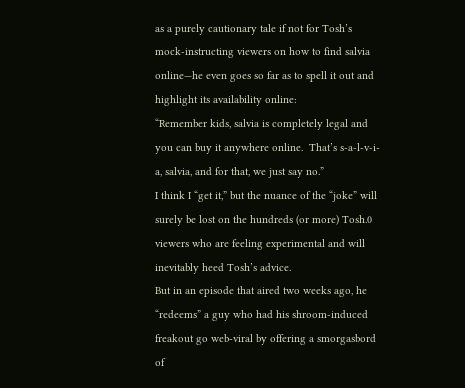as a purely cautionary tale if not for Tosh’s mock-instructing viewers on how to find salvia online—he even goes so far as to spell it out and highlight its availability online:
“Remember kids, salvia is completely legal and you can buy it anywhere online.  That’s s-a-l-v-i-a, salvia, and for that, we just say no.”
I think I “get it,” but the nuance of the “joke” will surely be lost on the hundreds (or more) Tosh.0 viewers who are feeling experimental and will inevitably heed Tosh’s advice.
But in an episode that aired two weeks ago, he “redeems” a guy who had his shroom-induced freakout go web-viral by offering a smorgasbord of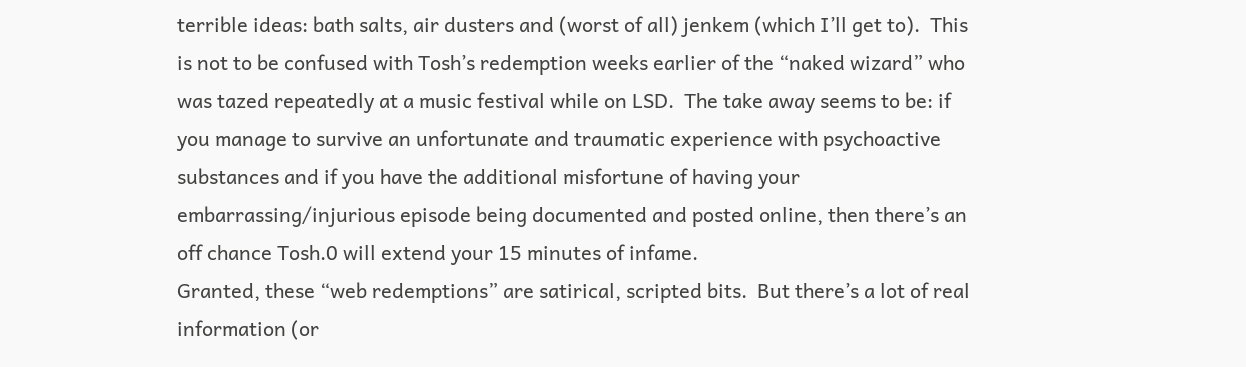terrible ideas: bath salts, air dusters and (worst of all) jenkem (which I’ll get to).  This is not to be confused with Tosh’s redemption weeks earlier of the “naked wizard” who was tazed repeatedly at a music festival while on LSD.  The take away seems to be: if you manage to survive an unfortunate and traumatic experience with psychoactive substances and if you have the additional misfortune of having your embarrassing/injurious episode being documented and posted online, then there’s an off chance Tosh.0 will extend your 15 minutes of infame.
Granted, these “web redemptions” are satirical, scripted bits.  But there’s a lot of real information (or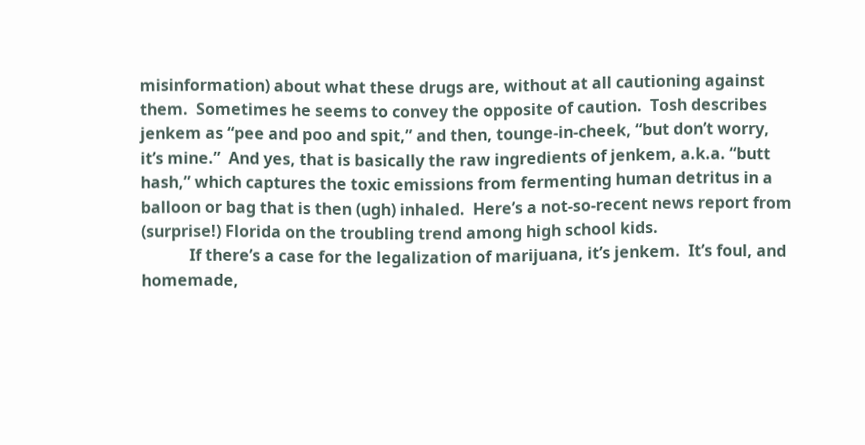misinformation) about what these drugs are, without at all cautioning against them.  Sometimes he seems to convey the opposite of caution.  Tosh describes jenkem as “pee and poo and spit,” and then, tounge-in-cheek, “but don’t worry, it’s mine.”  And yes, that is basically the raw ingredients of jenkem, a.k.a. “butt hash,” which captures the toxic emissions from fermenting human detritus in a balloon or bag that is then (ugh) inhaled.  Here’s a not-so-recent news report from (surprise!) Florida on the troubling trend among high school kids.
            If there’s a case for the legalization of marijuana, it’s jenkem.  It’s foul, and homemade,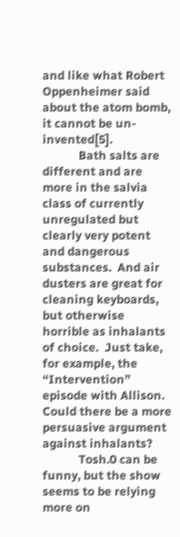and like what Robert Oppenheimer said about the atom bomb, it cannot be un-invented[5].
            Bath salts are different and are more in the salvia class of currently unregulated but clearly very potent and dangerous substances.  And air dusters are great for cleaning keyboards, but otherwise horrible as inhalants of choice.  Just take, for example, the “Intervention” episode with Allison.  Could there be a more persuasive argument against inhalants?
            Tosh.0 can be funny, but the show seems to be relying more on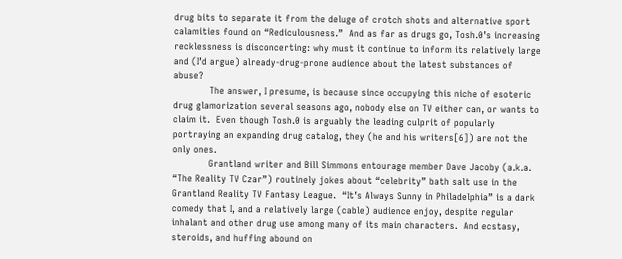drug bits to separate it from the deluge of crotch shots and alternative sport calamities found on “Rediculousness.”  And as far as drugs go, Tosh.0’s increasing recklessness is disconcerting: why must it continue to inform its relatively large and (I’d argue) already-drug-prone audience about the latest substances of abuse?
            The answer, I presume, is because since occupying this niche of esoteric drug glamorization several seasons ago, nobody else on TV either can, or wants to claim it.  Even though Tosh.0 is arguably the leading culprit of popularly portraying an expanding drug catalog, they (he and his writers[6]) are not the only ones.
            Grantland writer and Bill Simmons entourage member Dave Jacoby (a.k.a. “The Reality TV Czar”) routinely jokes about “celebrity” bath salt use in the Grantland Reality TV Fantasy League.  “It’s Always Sunny in Philadelphia” is a dark comedy that I, and a relatively large (cable) audience enjoy, despite regular inhalant and other drug use among many of its main characters.  And ecstasy, steroids, and huffing abound on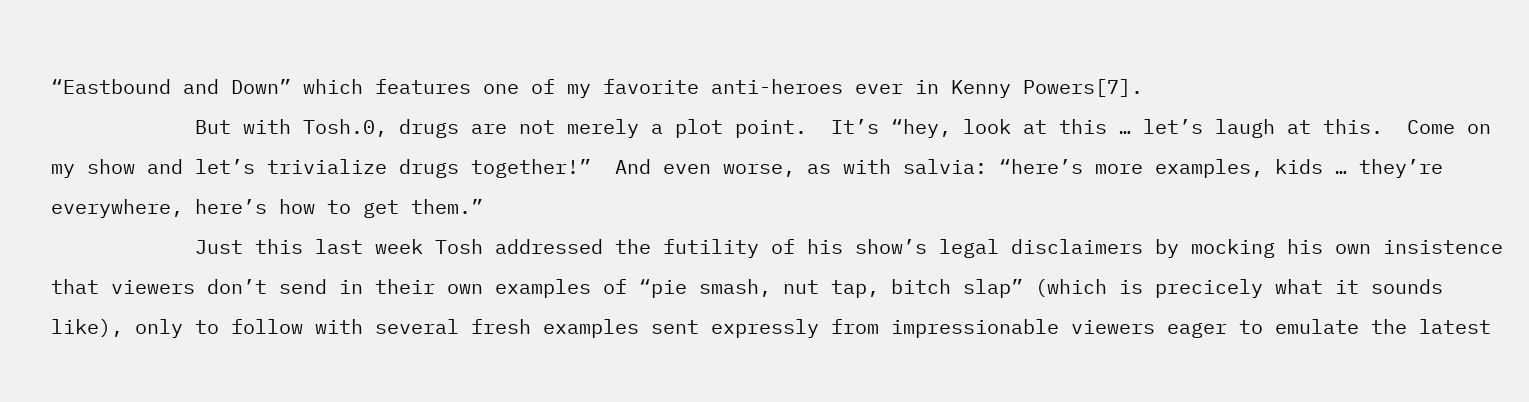“Eastbound and Down” which features one of my favorite anti-heroes ever in Kenny Powers[7].
            But with Tosh.0, drugs are not merely a plot point.  It’s “hey, look at this … let’s laugh at this.  Come on my show and let’s trivialize drugs together!”  And even worse, as with salvia: “here’s more examples, kids … they’re everywhere, here’s how to get them.”
            Just this last week Tosh addressed the futility of his show’s legal disclaimers by mocking his own insistence that viewers don’t send in their own examples of “pie smash, nut tap, bitch slap” (which is precicely what it sounds like), only to follow with several fresh examples sent expressly from impressionable viewers eager to emulate the latest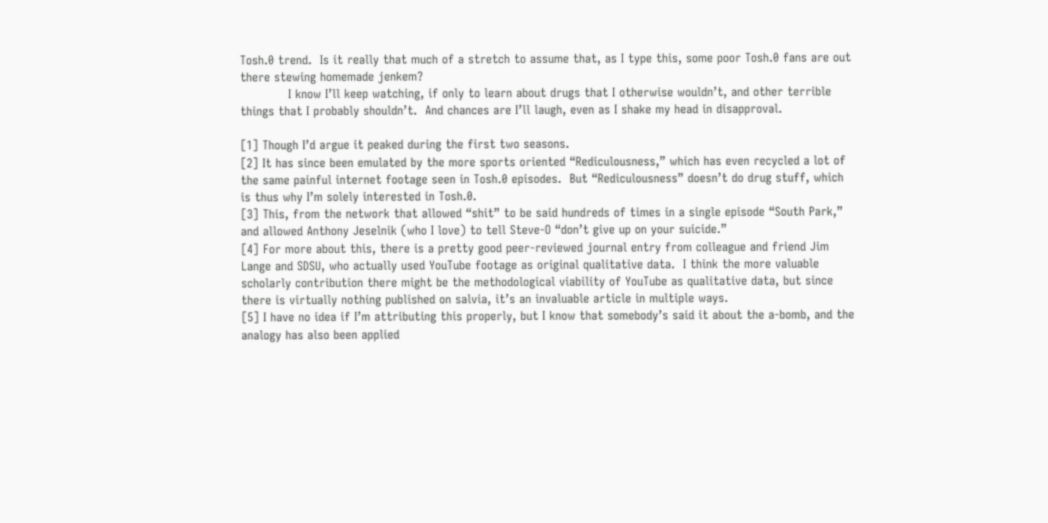Tosh.0 trend.  Is it really that much of a stretch to assume that, as I type this, some poor Tosh.0 fans are out there stewing homemade jenkem?
            I know I’ll keep watching, if only to learn about drugs that I otherwise wouldn’t, and other terrible things that I probably shouldn’t.  And chances are I’ll laugh, even as I shake my head in disapproval.

[1] Though I’d argue it peaked during the first two seasons.
[2] It has since been emulated by the more sports oriented “Rediculousness,” which has even recycled a lot of the same painful internet footage seen in Tosh.0 episodes.  But “Rediculousness” doesn’t do drug stuff, which is thus why I’m solely interested in Tosh.0.
[3] This, from the network that allowed “shit” to be said hundreds of times in a single episode “South Park,” and allowed Anthony Jeselnik (who I love) to tell Steve-O “don’t give up on your suicide.”
[4] For more about this, there is a pretty good peer-reviewed journal entry from colleague and friend Jim Lange and SDSU, who actually used YouTube footage as original qualitative data.  I think the more valuable scholarly contribution there might be the methodological viability of YouTube as qualitative data, but since there is virtually nothing published on salvia, it’s an invaluable article in multiple ways.
[5] I have no idea if I’m attributing this properly, but I know that somebody’s said it about the a-bomb, and the analogy has also been applied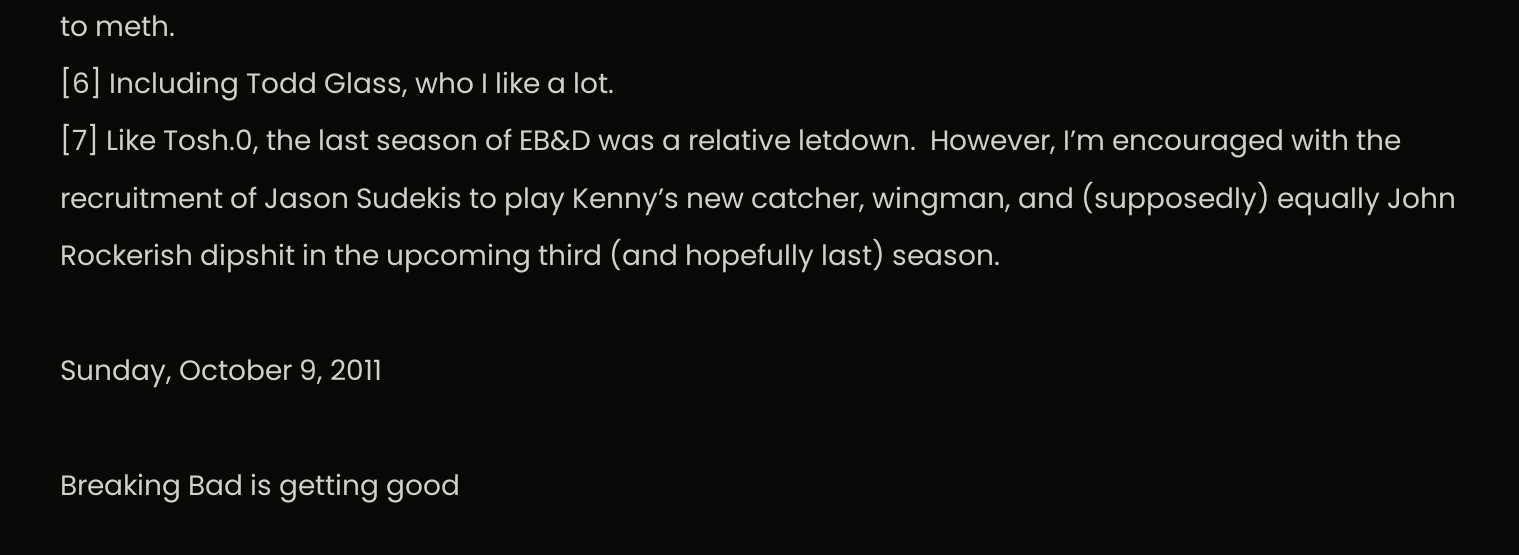to meth.
[6] Including Todd Glass, who I like a lot.
[7] Like Tosh.0, the last season of EB&D was a relative letdown.  However, I’m encouraged with the recruitment of Jason Sudekis to play Kenny’s new catcher, wingman, and (supposedly) equally John Rockerish dipshit in the upcoming third (and hopefully last) season.

Sunday, October 9, 2011

Breaking Bad is getting good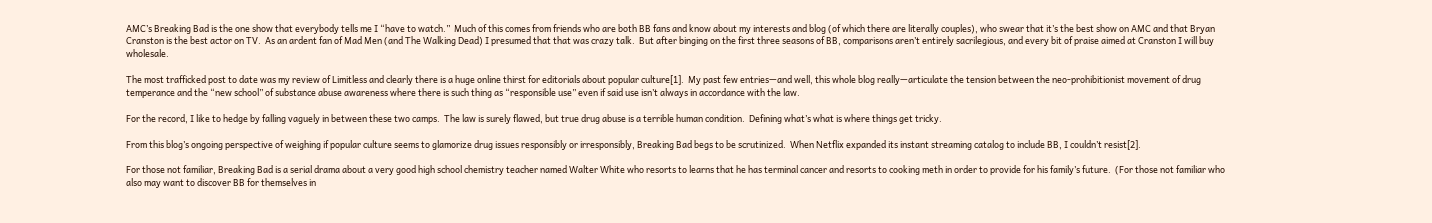AMC’s Breaking Bad is the one show that everybody tells me I “have to watch.”  Much of this comes from friends who are both BB fans and know about my interests and blog (of which there are literally couples), who swear that it’s the best show on AMC and that Bryan Cranston is the best actor on TV.  As an ardent fan of Mad Men (and The Walking Dead) I presumed that that was crazy talk.  But after binging on the first three seasons of BB, comparisons aren’t entirely sacrilegious, and every bit of praise aimed at Cranston I will buy wholesale.

The most trafficked post to date was my review of Limitless and clearly there is a huge online thirst for editorials about popular culture[1].  My past few entries—and well, this whole blog really—articulate the tension between the neo-prohibitionist movement of drug temperance and the “new school” of substance abuse awareness where there is such thing as “responsible use” even if said use isn’t always in accordance with the law.

For the record, I like to hedge by falling vaguely in between these two camps.  The law is surely flawed, but true drug abuse is a terrible human condition.  Defining what’s what is where things get tricky.

From this blog’s ongoing perspective of weighing if popular culture seems to glamorize drug issues responsibly or irresponsibly, Breaking Bad begs to be scrutinized.  When Netflix expanded its instant streaming catalog to include BB, I couldn’t resist[2].

For those not familiar, Breaking Bad is a serial drama about a very good high school chemistry teacher named Walter White who resorts to learns that he has terminal cancer and resorts to cooking meth in order to provide for his family’s future.  (For those not familiar who also may want to discover BB for themselves in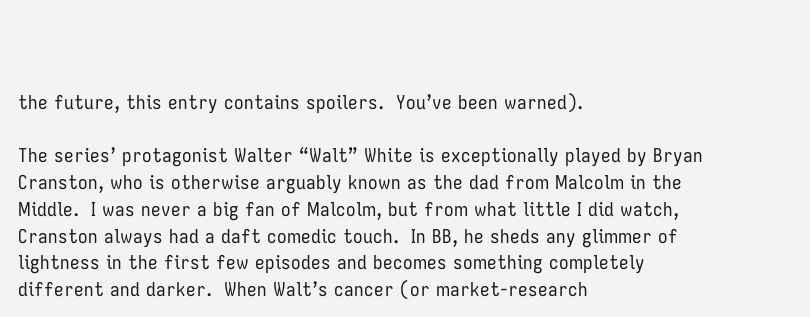the future, this entry contains spoilers.  You’ve been warned).

The series’ protagonist Walter “Walt” White is exceptionally played by Bryan Cranston, who is otherwise arguably known as the dad from Malcolm in the Middle.  I was never a big fan of Malcolm, but from what little I did watch, Cranston always had a daft comedic touch.  In BB, he sheds any glimmer of lightness in the first few episodes and becomes something completely different and darker.  When Walt’s cancer (or market-research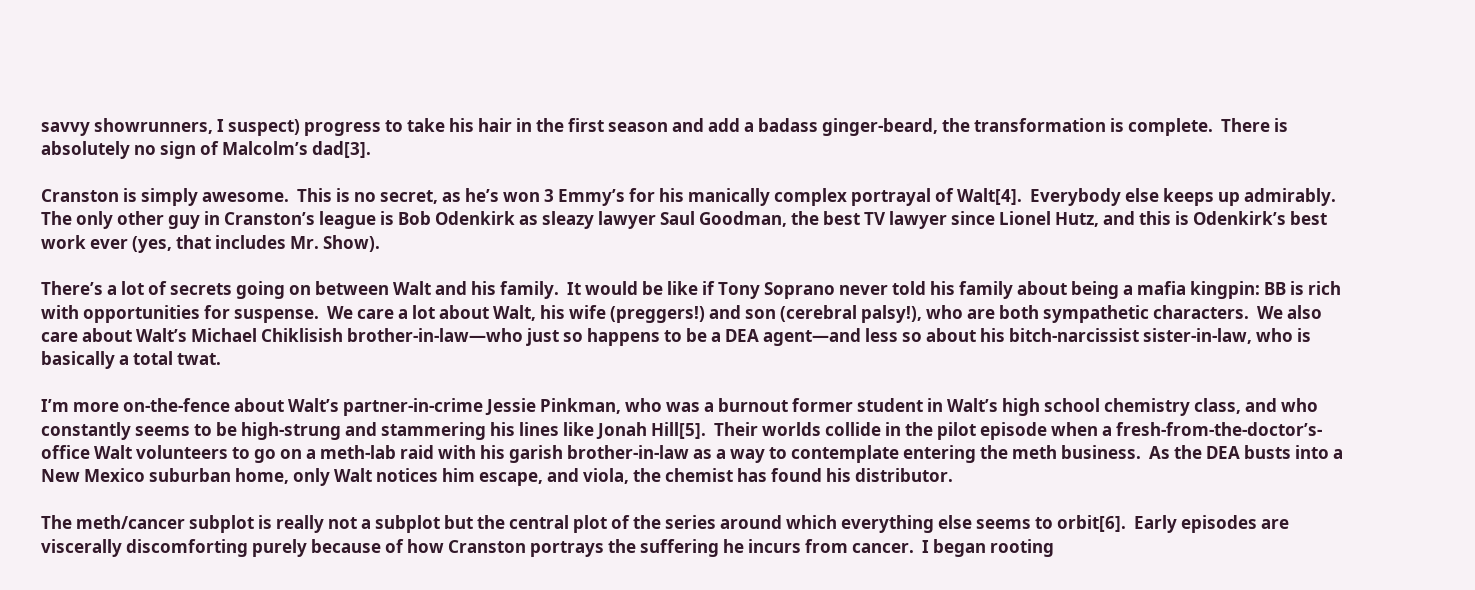savvy showrunners, I suspect) progress to take his hair in the first season and add a badass ginger-beard, the transformation is complete.  There is absolutely no sign of Malcolm’s dad[3].

Cranston is simply awesome.  This is no secret, as he’s won 3 Emmy’s for his manically complex portrayal of Walt[4].  Everybody else keeps up admirably.  The only other guy in Cranston’s league is Bob Odenkirk as sleazy lawyer Saul Goodman, the best TV lawyer since Lionel Hutz, and this is Odenkirk’s best work ever (yes, that includes Mr. Show).

There’s a lot of secrets going on between Walt and his family.  It would be like if Tony Soprano never told his family about being a mafia kingpin: BB is rich with opportunities for suspense.  We care a lot about Walt, his wife (preggers!) and son (cerebral palsy!), who are both sympathetic characters.  We also care about Walt’s Michael Chiklisish brother-in-law—who just so happens to be a DEA agent—and less so about his bitch-narcissist sister-in-law, who is basically a total twat.

I’m more on-the-fence about Walt’s partner-in-crime Jessie Pinkman, who was a burnout former student in Walt’s high school chemistry class, and who constantly seems to be high-strung and stammering his lines like Jonah Hill[5].  Their worlds collide in the pilot episode when a fresh-from-the-doctor’s-office Walt volunteers to go on a meth-lab raid with his garish brother-in-law as a way to contemplate entering the meth business.  As the DEA busts into a New Mexico suburban home, only Walt notices him escape, and viola, the chemist has found his distributor.

The meth/cancer subplot is really not a subplot but the central plot of the series around which everything else seems to orbit[6].  Early episodes are viscerally discomforting purely because of how Cranston portrays the suffering he incurs from cancer.  I began rooting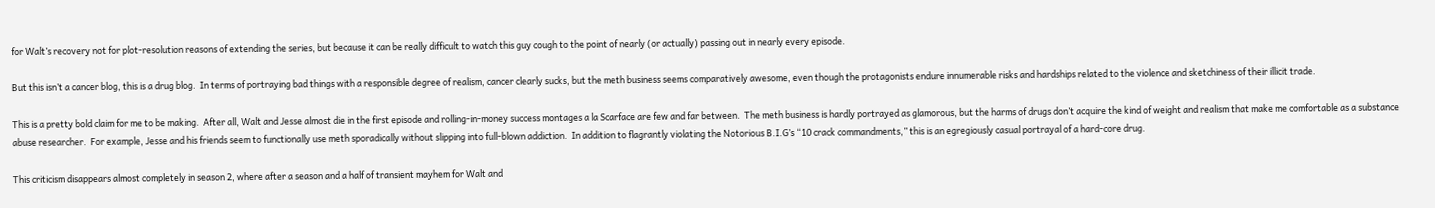for Walt’s recovery not for plot-resolution reasons of extending the series, but because it can be really difficult to watch this guy cough to the point of nearly (or actually) passing out in nearly every episode.

But this isn’t a cancer blog, this is a drug blog.  In terms of portraying bad things with a responsible degree of realism, cancer clearly sucks, but the meth business seems comparatively awesome, even though the protagonists endure innumerable risks and hardships related to the violence and sketchiness of their illicit trade.

This is a pretty bold claim for me to be making.  After all, Walt and Jesse almost die in the first episode and rolling-in-money success montages a la Scarface are few and far between.  The meth business is hardly portrayed as glamorous, but the harms of drugs don’t acquire the kind of weight and realism that make me comfortable as a substance abuse researcher.  For example, Jesse and his friends seem to functionally use meth sporadically without slipping into full-blown addiction.  In addition to flagrantly violating the Notorious B.I.G’s “10 crack commandments,” this is an egregiously casual portrayal of a hard-core drug.

This criticism disappears almost completely in season 2, where after a season and a half of transient mayhem for Walt and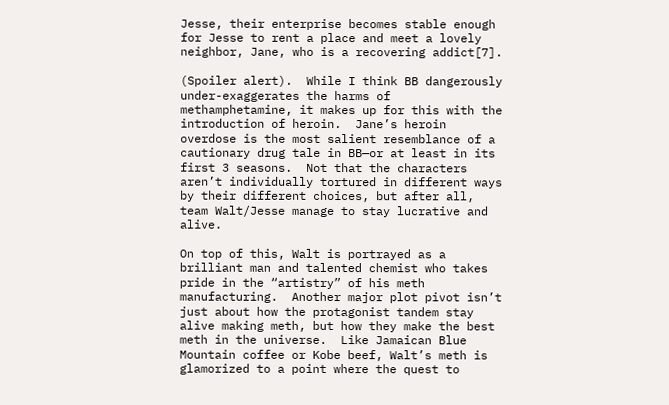Jesse, their enterprise becomes stable enough for Jesse to rent a place and meet a lovely neighbor, Jane, who is a recovering addict[7].

(Spoiler alert).  While I think BB dangerously under-exaggerates the harms of methamphetamine, it makes up for this with the introduction of heroin.  Jane’s heroin overdose is the most salient resemblance of a cautionary drug tale in BB—or at least in its first 3 seasons.  Not that the characters aren’t individually tortured in different ways by their different choices, but after all, team Walt/Jesse manage to stay lucrative and alive.

On top of this, Walt is portrayed as a brilliant man and talented chemist who takes pride in the “artistry” of his meth manufacturing.  Another major plot pivot isn’t just about how the protagonist tandem stay alive making meth, but how they make the best meth in the universe.  Like Jamaican Blue Mountain coffee or Kobe beef, Walt’s meth is glamorized to a point where the quest to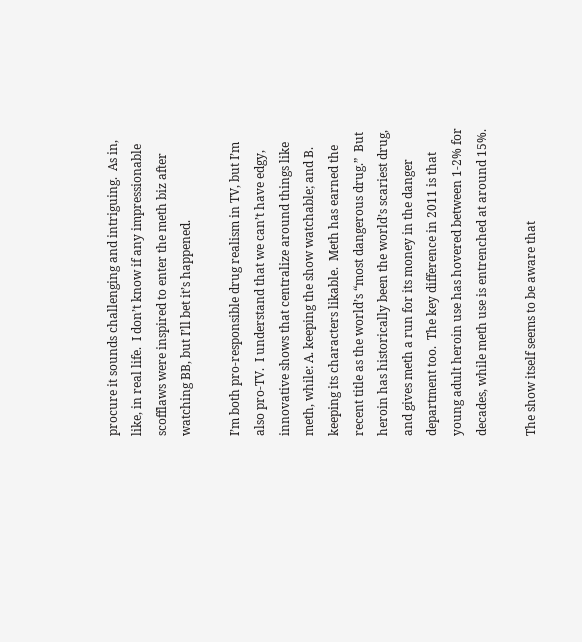procure it sounds challenging and intriguing.  As in, like, in real life.  I don’t know if any impressionable scofflaws were inspired to enter the meth biz after watching BB, but I’ll bet it’s happened.

I’m both pro-responsible drug realism in TV, but I’m also pro-TV.  I understand that we can’t have edgy, innovative shows that centralize around things like meth, while: A. keeping the show watchable; and B. keeping its characters likable.  Meth has earned the recent title as the world’s “most dangerous drug.”  But heroin has historically been the world’s scariest drug, and gives meth a run for its money in the danger department too.  The key difference in 2011 is that young adult heroin use has hovered between 1-2% for decades, while meth use is entrenched at around 15%.

The show itself seems to be aware that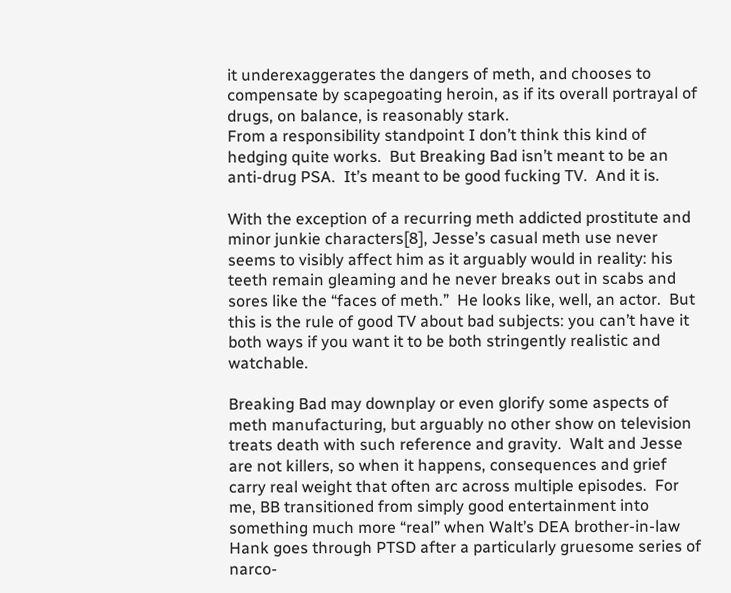it underexaggerates the dangers of meth, and chooses to compensate by scapegoating heroin, as if its overall portrayal of drugs, on balance, is reasonably stark.
From a responsibility standpoint I don’t think this kind of hedging quite works.  But Breaking Bad isn’t meant to be an anti-drug PSA.  It’s meant to be good fucking TV.  And it is.

With the exception of a recurring meth addicted prostitute and minor junkie characters[8], Jesse’s casual meth use never seems to visibly affect him as it arguably would in reality: his teeth remain gleaming and he never breaks out in scabs and sores like the “faces of meth.”  He looks like, well, an actor.  But this is the rule of good TV about bad subjects: you can’t have it both ways if you want it to be both stringently realistic and watchable.

Breaking Bad may downplay or even glorify some aspects of meth manufacturing, but arguably no other show on television treats death with such reference and gravity.  Walt and Jesse are not killers, so when it happens, consequences and grief carry real weight that often arc across multiple episodes.  For me, BB transitioned from simply good entertainment into something much more “real” when Walt’s DEA brother-in-law Hank goes through PTSD after a particularly gruesome series of narco-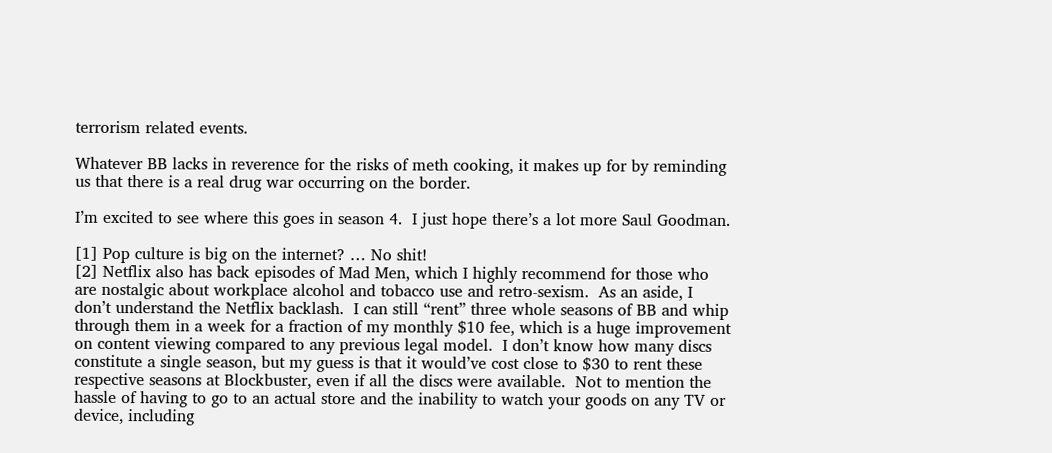terrorism related events.

Whatever BB lacks in reverence for the risks of meth cooking, it makes up for by reminding us that there is a real drug war occurring on the border.

I’m excited to see where this goes in season 4.  I just hope there’s a lot more Saul Goodman.

[1] Pop culture is big on the internet? … No shit!
[2] Netflix also has back episodes of Mad Men, which I highly recommend for those who are nostalgic about workplace alcohol and tobacco use and retro-sexism.  As an aside, I don’t understand the Netflix backlash.  I can still “rent” three whole seasons of BB and whip through them in a week for a fraction of my monthly $10 fee, which is a huge improvement on content viewing compared to any previous legal model.  I don’t know how many discs constitute a single season, but my guess is that it would’ve cost close to $30 to rent these respective seasons at Blockbuster, even if all the discs were available.  Not to mention the hassle of having to go to an actual store and the inability to watch your goods on any TV or device, including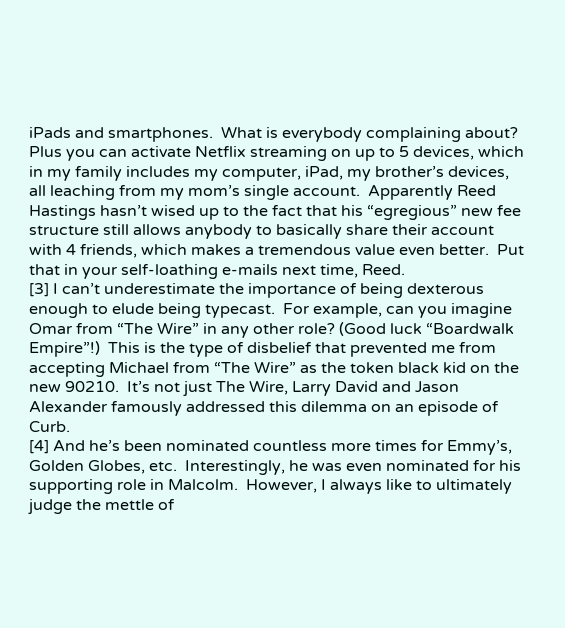iPads and smartphones.  What is everybody complaining about?  Plus you can activate Netflix streaming on up to 5 devices, which in my family includes my computer, iPad, my brother’s devices, all leaching from my mom’s single account.  Apparently Reed Hastings hasn’t wised up to the fact that his “egregious” new fee structure still allows anybody to basically share their account with 4 friends, which makes a tremendous value even better.  Put that in your self-loathing e-mails next time, Reed.
[3] I can’t underestimate the importance of being dexterous enough to elude being typecast.  For example, can you imagine Omar from “The Wire” in any other role? (Good luck “Boardwalk Empire”!)  This is the type of disbelief that prevented me from accepting Michael from “The Wire” as the token black kid on the new 90210.  It’s not just The Wire, Larry David and Jason Alexander famously addressed this dilemma on an episode of Curb.
[4] And he’s been nominated countless more times for Emmy’s, Golden Globes, etc.  Interestingly, he was even nominated for his supporting role in Malcolm.  However, I always like to ultimately judge the mettle of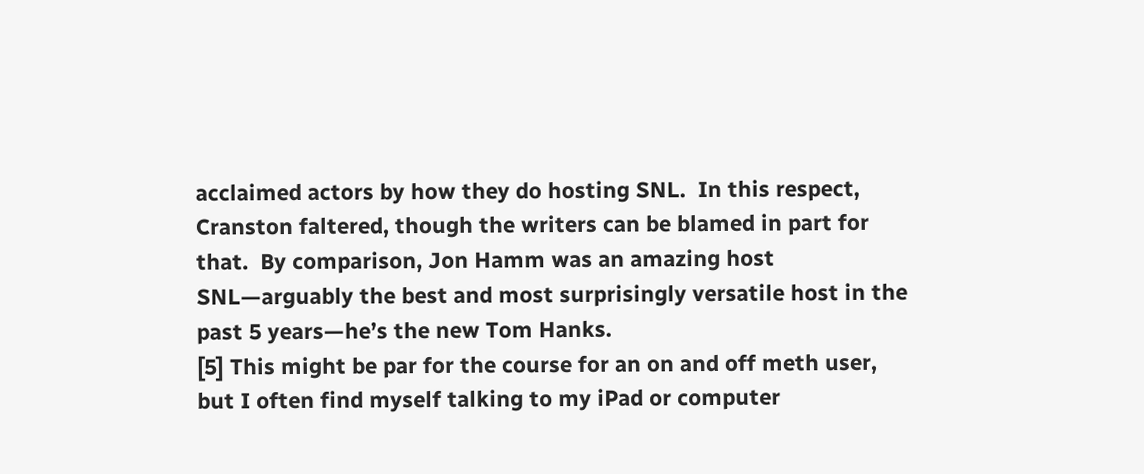acclaimed actors by how they do hosting SNL.  In this respect, Cranston faltered, though the writers can be blamed in part for that.  By comparison, Jon Hamm was an amazing host SNL—arguably the best and most surprisingly versatile host in the past 5 years—he’s the new Tom Hanks.
[5] This might be par for the course for an on and off meth user, but I often find myself talking to my iPad or computer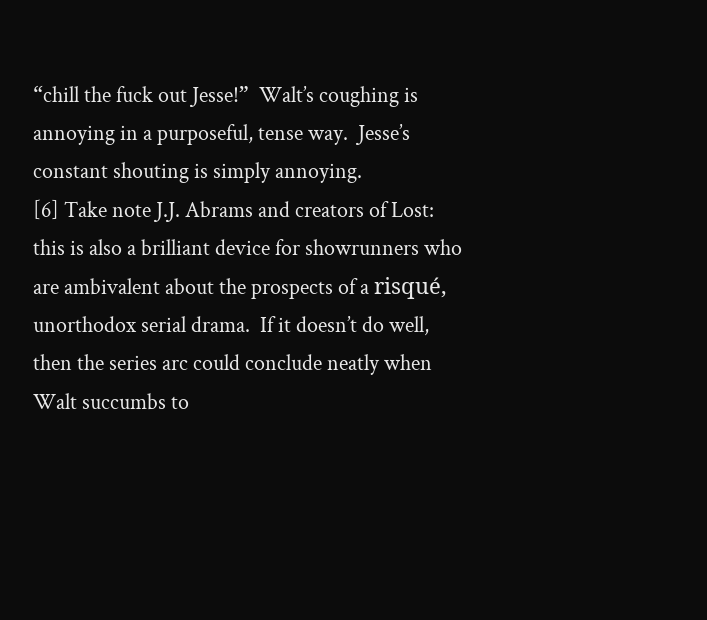“chill the fuck out Jesse!”  Walt’s coughing is annoying in a purposeful, tense way.  Jesse’s constant shouting is simply annoying.
[6] Take note J.J. Abrams and creators of Lost: this is also a brilliant device for showrunners who are ambivalent about the prospects of a risqué, unorthodox serial drama.  If it doesn’t do well, then the series arc could conclude neatly when Walt succumbs to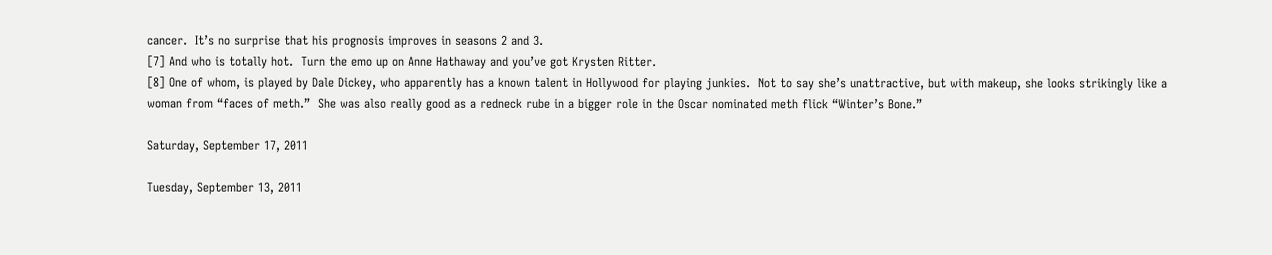cancer.  It’s no surprise that his prognosis improves in seasons 2 and 3.
[7] And who is totally hot.  Turn the emo up on Anne Hathaway and you’ve got Krysten Ritter.
[8] One of whom, is played by Dale Dickey, who apparently has a known talent in Hollywood for playing junkies.  Not to say she’s unattractive, but with makeup, she looks strikingly like a woman from “faces of meth.”  She was also really good as a redneck rube in a bigger role in the Oscar nominated meth flick “Winter’s Bone.”

Saturday, September 17, 2011

Tuesday, September 13, 2011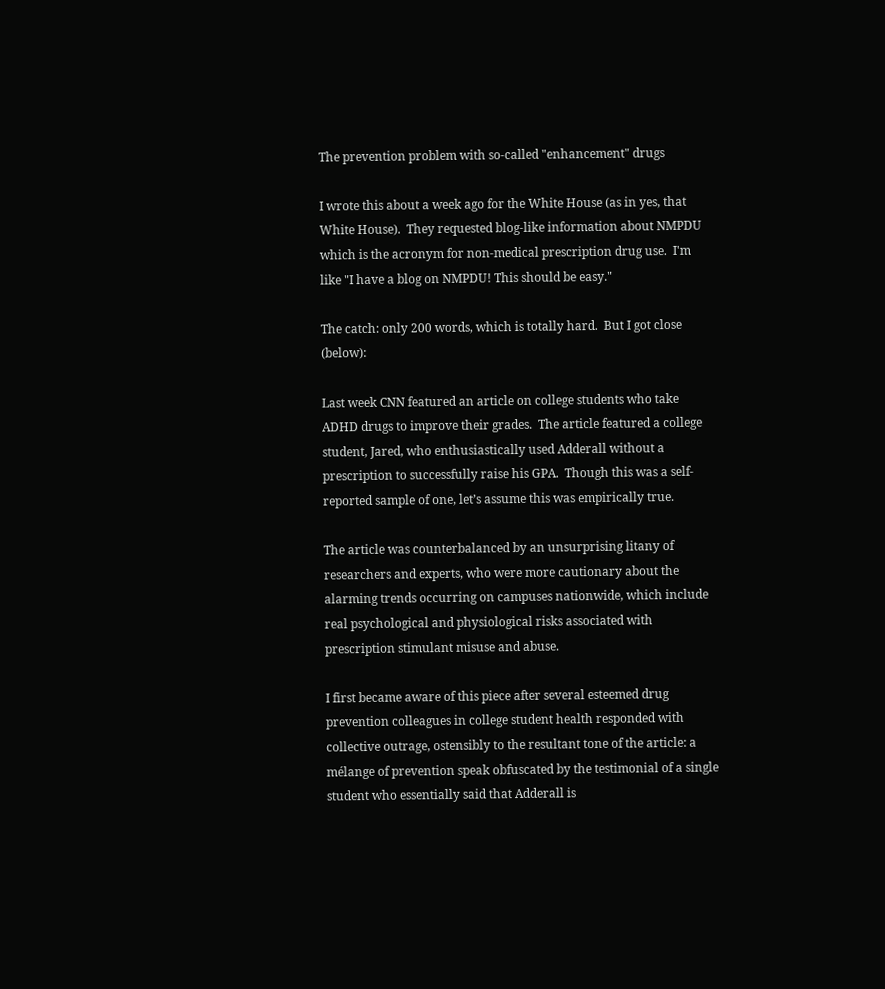The prevention problem with so-called "enhancement" drugs

I wrote this about a week ago for the White House (as in yes, that White House).  They requested blog-like information about NMPDU which is the acronym for non-medical prescription drug use.  I'm like "I have a blog on NMPDU! This should be easy."

The catch: only 200 words, which is totally hard.  But I got close (below):

Last week CNN featured an article on college students who take ADHD drugs to improve their grades.  The article featured a college student, Jared, who enthusiastically used Adderall without a prescription to successfully raise his GPA.  Though this was a self-reported sample of one, let’s assume this was empirically true.

The article was counterbalanced by an unsurprising litany of researchers and experts, who were more cautionary about the alarming trends occurring on campuses nationwide, which include real psychological and physiological risks associated with prescription stimulant misuse and abuse.

I first became aware of this piece after several esteemed drug prevention colleagues in college student health responded with collective outrage, ostensibly to the resultant tone of the article: a mélange of prevention speak obfuscated by the testimonial of a single student who essentially said that Adderall is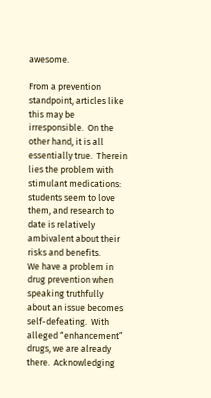awesome.

From a prevention standpoint, articles like this may be irresponsible.  On the other hand, it is all essentially true.  Therein lies the problem with stimulant medications: students seem to love them, and research to date is relatively ambivalent about their risks and benefits.
We have a problem in drug prevention when speaking truthfully about an issue becomes self-defeating.  With alleged “enhancement” drugs, we are already there.  Acknowledging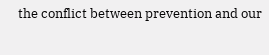the conflict between prevention and our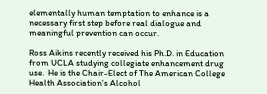elementally human temptation to enhance is a necessary first step before real dialogue and meaningful prevention can occur.

Ross Aikins recently received his Ph.D. in Education from UCLA studying collegiate enhancement drug use.  He is the Chair-Elect of The American College Health Association’s Alcohol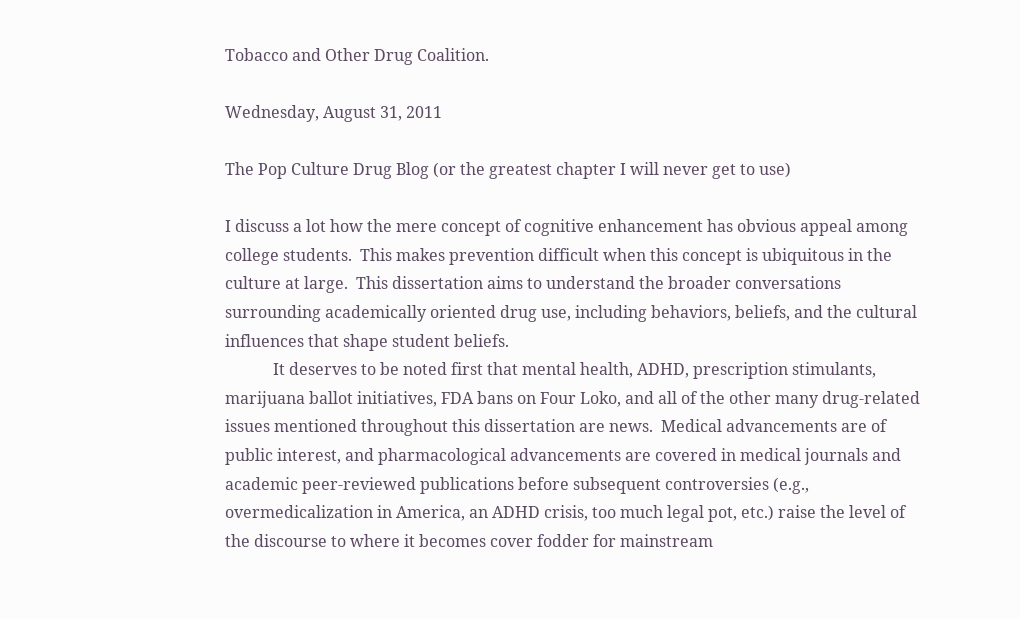Tobacco and Other Drug Coalition.

Wednesday, August 31, 2011

The Pop Culture Drug Blog (or the greatest chapter I will never get to use)

I discuss a lot how the mere concept of cognitive enhancement has obvious appeal among college students.  This makes prevention difficult when this concept is ubiquitous in the culture at large.  This dissertation aims to understand the broader conversations surrounding academically oriented drug use, including behaviors, beliefs, and the cultural influences that shape student beliefs.
            It deserves to be noted first that mental health, ADHD, prescription stimulants, marijuana ballot initiatives, FDA bans on Four Loko, and all of the other many drug-related issues mentioned throughout this dissertation are news.  Medical advancements are of public interest, and pharmacological advancements are covered in medical journals and academic peer-reviewed publications before subsequent controversies (e.g., overmedicalization in America, an ADHD crisis, too much legal pot, etc.) raise the level of the discourse to where it becomes cover fodder for mainstream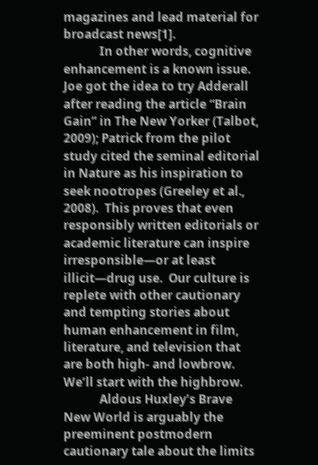magazines and lead material for broadcast news[1].
            In other words, cognitive enhancement is a known issue.  Joe got the idea to try Adderall after reading the article “Brain Gain” in The New Yorker (Talbot, 2009); Patrick from the pilot study cited the seminal editorial in Nature as his inspiration to seek nootropes (Greeley et al., 2008).  This proves that even responsibly written editorials or academic literature can inspire irresponsible—or at least illicit—drug use.  Our culture is replete with other cautionary and tempting stories about human enhancement in film, literature, and television that are both high- and lowbrow.
We’ll start with the highbrow.
            Aldous Huxley’s Brave New World is arguably the preeminent postmodern cautionary tale about the limits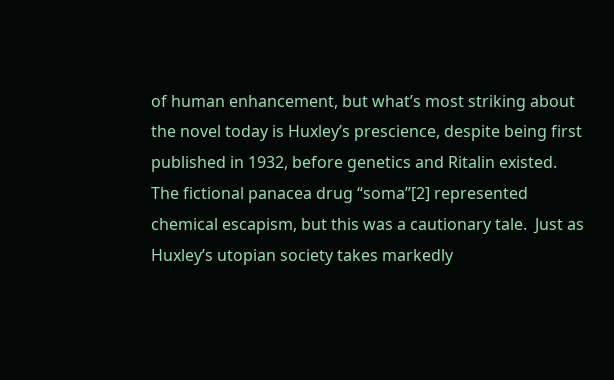of human enhancement, but what’s most striking about the novel today is Huxley’s prescience, despite being first published in 1932, before genetics and Ritalin existed.  The fictional panacea drug “soma”[2] represented chemical escapism, but this was a cautionary tale.  Just as Huxley’s utopian society takes markedly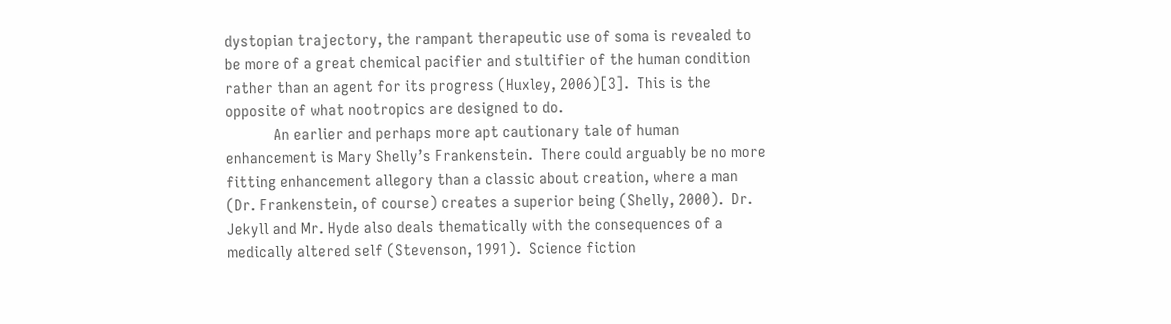dystopian trajectory, the rampant therapeutic use of soma is revealed to be more of a great chemical pacifier and stultifier of the human condition rather than an agent for its progress (Huxley, 2006)[3].  This is the opposite of what nootropics are designed to do.
            An earlier and perhaps more apt cautionary tale of human enhancement is Mary Shelly’s Frankenstein.  There could arguably be no more fitting enhancement allegory than a classic about creation, where a man (Dr. Frankenstein, of course) creates a superior being (Shelly, 2000).  Dr. Jekyll and Mr. Hyde also deals thematically with the consequences of a medically altered self (Stevenson, 1991).  Science fiction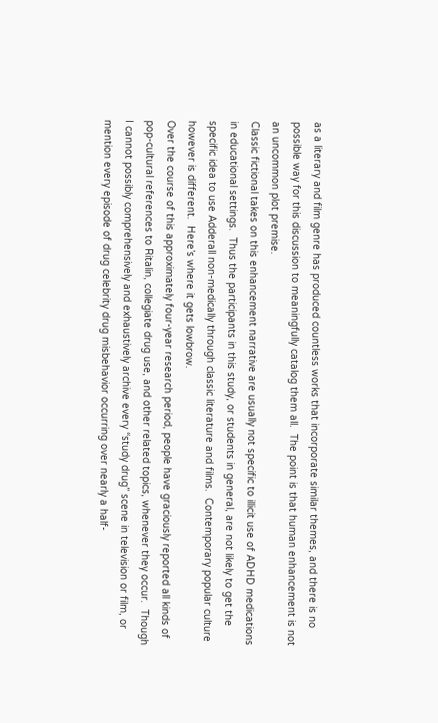as a literary and film genre has produced countless works that incorporate similar themes, and there is no possible way for this discussion to meaningfully catalog them all.  The point is that human enhancement is not an uncommon plot premise.
Classic fictional takes on this enhancement narrative are usually not specific to illicit use of ADHD medications in educational settings.  Thus the participants in this study, or students in general, are not likely to get the specific idea to use Adderall non-medically through classic literature and films.  Contemporary popular culture however is different.  Here’s where it gets lowbrow.
Over the course of this approximately four-year research period, people have graciously reported all kinds of pop-cultural references to Ritalin, collegiate drug use, and other related topics, whenever they occur.  Though I cannot possibly comprehensively and exhaustively archive every “study drug” scene in television or film, or mention every episode of drug celebrity drug misbehavior occurring over nearly a half-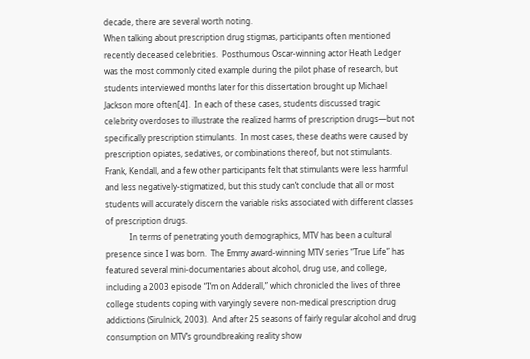decade, there are several worth noting.
When talking about prescription drug stigmas, participants often mentioned recently deceased celebrities.  Posthumous Oscar-winning actor Heath Ledger was the most commonly cited example during the pilot phase of research, but students interviewed months later for this dissertation brought up Michael Jackson more often[4].  In each of these cases, students discussed tragic celebrity overdoses to illustrate the realized harms of prescription drugs—but not specifically prescription stimulants.  In most cases, these deaths were caused by prescription opiates, sedatives, or combinations thereof, but not stimulants.  Frank, Kendall, and a few other participants felt that stimulants were less harmful and less negatively-stigmatized, but this study can’t conclude that all or most students will accurately discern the variable risks associated with different classes of prescription drugs.
            In terms of penetrating youth demographics, MTV has been a cultural presence since I was born.  The Emmy award-winning MTV series “True Life” has featured several mini-documentaries about alcohol, drug use, and college, including a 2003 episode “I’m on Adderall,” which chronicled the lives of three college students coping with varyingly severe non-medical prescription drug addictions (Sirulnick, 2003).  And after 25 seasons of fairly regular alcohol and drug consumption on MTV’s groundbreaking reality show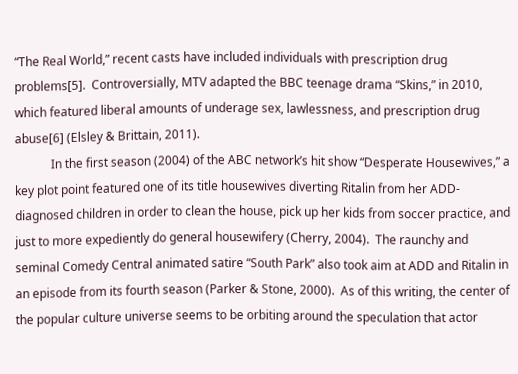“The Real World,” recent casts have included individuals with prescription drug problems[5].  Controversially, MTV adapted the BBC teenage drama “Skins,” in 2010, which featured liberal amounts of underage sex, lawlessness, and prescription drug abuse[6] (Elsley & Brittain, 2011).
            In the first season (2004) of the ABC network’s hit show “Desperate Housewives,” a key plot point featured one of its title housewives diverting Ritalin from her ADD-diagnosed children in order to clean the house, pick up her kids from soccer practice, and just to more expediently do general housewifery (Cherry, 2004).  The raunchy and seminal Comedy Central animated satire “South Park” also took aim at ADD and Ritalin in an episode from its fourth season (Parker & Stone, 2000).  As of this writing, the center of the popular culture universe seems to be orbiting around the speculation that actor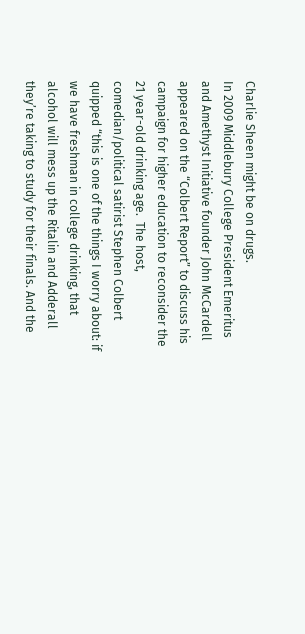Charlie Sheen might be on drugs.
In 2009 Middlebury College President Emeritus and Amethyst Initiative founder John McCardell appeared on the “Colbert Report” to discuss his campaign for higher education to reconsider the 21 year-old drinking age.  The host, comedian/political satirist Stephen Colbert quipped “this is one of the things I worry about: if we have freshman in college drinking, that alcohol will mess up the Ritalin and Adderall they’re taking to study for their finals. And the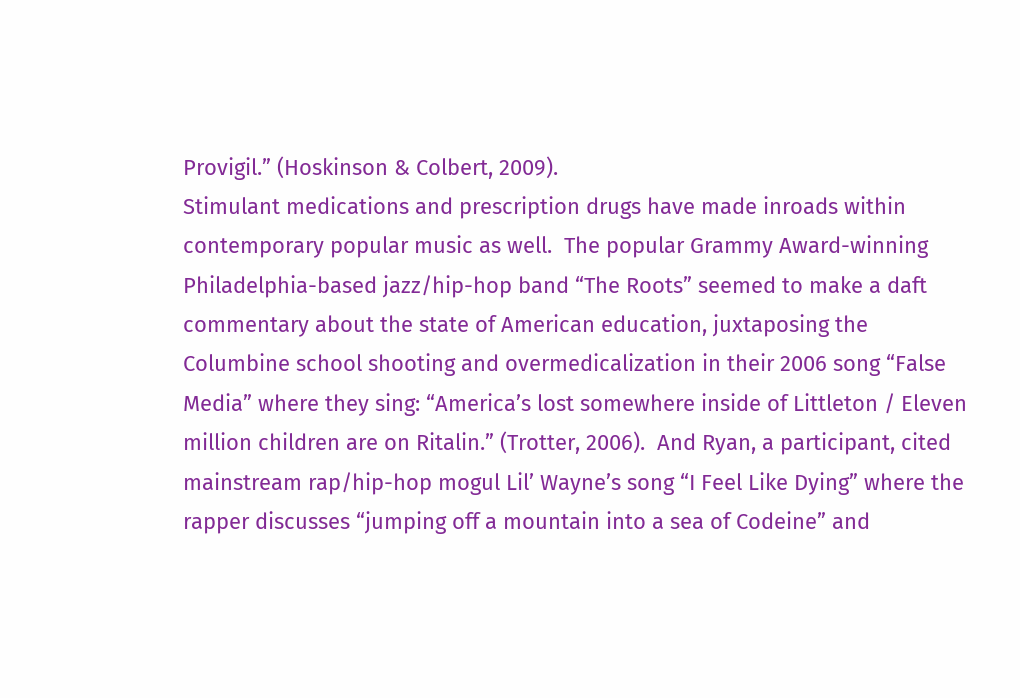Provigil.” (Hoskinson & Colbert, 2009).
Stimulant medications and prescription drugs have made inroads within contemporary popular music as well.  The popular Grammy Award-winning Philadelphia-based jazz/hip-hop band “The Roots” seemed to make a daft commentary about the state of American education, juxtaposing the Columbine school shooting and overmedicalization in their 2006 song “False Media” where they sing: “America’s lost somewhere inside of Littleton / Eleven million children are on Ritalin.” (Trotter, 2006).  And Ryan, a participant, cited mainstream rap/hip-hop mogul Lil’ Wayne’s song “I Feel Like Dying” where the rapper discusses “jumping off a mountain into a sea of Codeine” and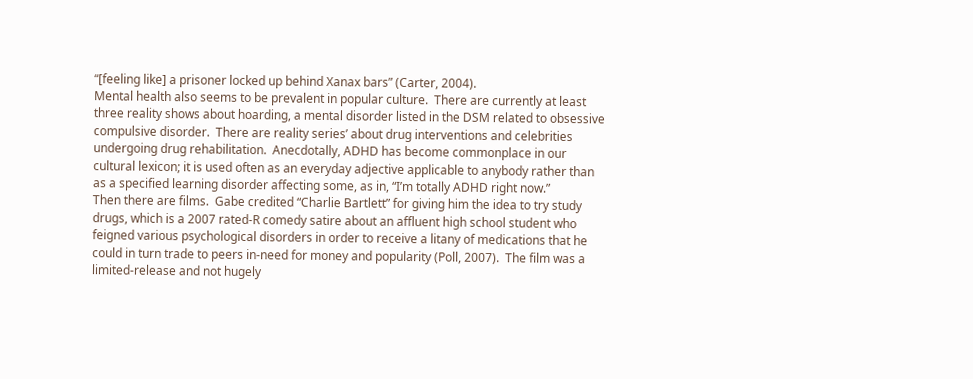“[feeling like] a prisoner locked up behind Xanax bars” (Carter, 2004).
Mental health also seems to be prevalent in popular culture.  There are currently at least three reality shows about hoarding, a mental disorder listed in the DSM related to obsessive compulsive disorder.  There are reality series’ about drug interventions and celebrities undergoing drug rehabilitation.  Anecdotally, ADHD has become commonplace in our cultural lexicon; it is used often as an everyday adjective applicable to anybody rather than as a specified learning disorder affecting some, as in, “I’m totally ADHD right now.”
Then there are films.  Gabe credited “Charlie Bartlett” for giving him the idea to try study drugs, which is a 2007 rated-R comedy satire about an affluent high school student who feigned various psychological disorders in order to receive a litany of medications that he could in turn trade to peers in-need for money and popularity (Poll, 2007).  The film was a limited-release and not hugely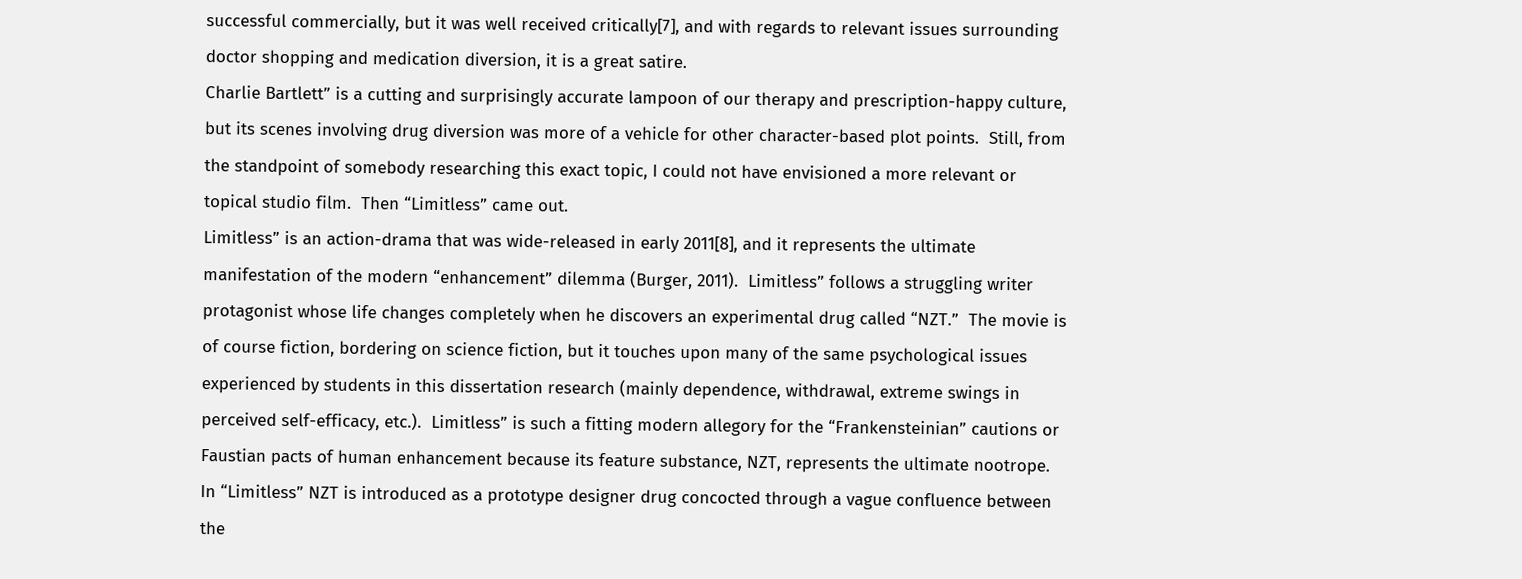successful commercially, but it was well received critically[7], and with regards to relevant issues surrounding doctor shopping and medication diversion, it is a great satire.
Charlie Bartlett” is a cutting and surprisingly accurate lampoon of our therapy and prescription-happy culture, but its scenes involving drug diversion was more of a vehicle for other character-based plot points.  Still, from the standpoint of somebody researching this exact topic, I could not have envisioned a more relevant or topical studio film.  Then “Limitless” came out.
Limitless” is an action-drama that was wide-released in early 2011[8], and it represents the ultimate manifestation of the modern “enhancement” dilemma (Burger, 2011).  Limitless” follows a struggling writer protagonist whose life changes completely when he discovers an experimental drug called “NZT.”  The movie is of course fiction, bordering on science fiction, but it touches upon many of the same psychological issues experienced by students in this dissertation research (mainly dependence, withdrawal, extreme swings in perceived self-efficacy, etc.).  Limitless” is such a fitting modern allegory for the “Frankensteinian” cautions or Faustian pacts of human enhancement because its feature substance, NZT, represents the ultimate nootrope.
In “Limitless” NZT is introduced as a prototype designer drug concocted through a vague confluence between the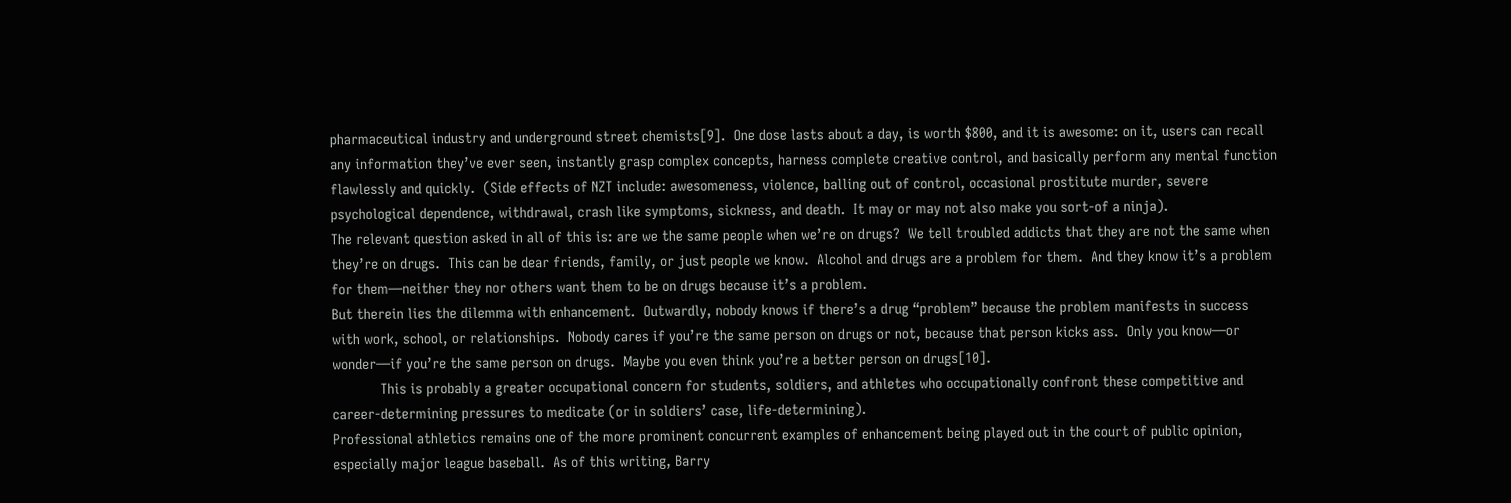pharmaceutical industry and underground street chemists[9].  One dose lasts about a day, is worth $800, and it is awesome: on it, users can recall any information they’ve ever seen, instantly grasp complex concepts, harness complete creative control, and basically perform any mental function flawlessly and quickly.  (Side effects of NZT include: awesomeness, violence, balling out of control, occasional prostitute murder, severe psychological dependence, withdrawal, crash like symptoms, sickness, and death.  It may or may not also make you sort-of a ninja).
The relevant question asked in all of this is: are we the same people when we’re on drugs?  We tell troubled addicts that they are not the same when they’re on drugs.  This can be dear friends, family, or just people we know.  Alcohol and drugs are a problem for them.  And they know it’s a problem for them—neither they nor others want them to be on drugs because it’s a problem.
But therein lies the dilemma with enhancement.  Outwardly, nobody knows if there’s a drug “problem” because the problem manifests in success with work, school, or relationships.  Nobody cares if you’re the same person on drugs or not, because that person kicks ass.  Only you know—or wonder—if you’re the same person on drugs.  Maybe you even think you’re a better person on drugs[10].
            This is probably a greater occupational concern for students, soldiers, and athletes who occupationally confront these competitive and career-determining pressures to medicate (or in soldiers’ case, life-determining).
Professional athletics remains one of the more prominent concurrent examples of enhancement being played out in the court of public opinion, especially major league baseball.  As of this writing, Barry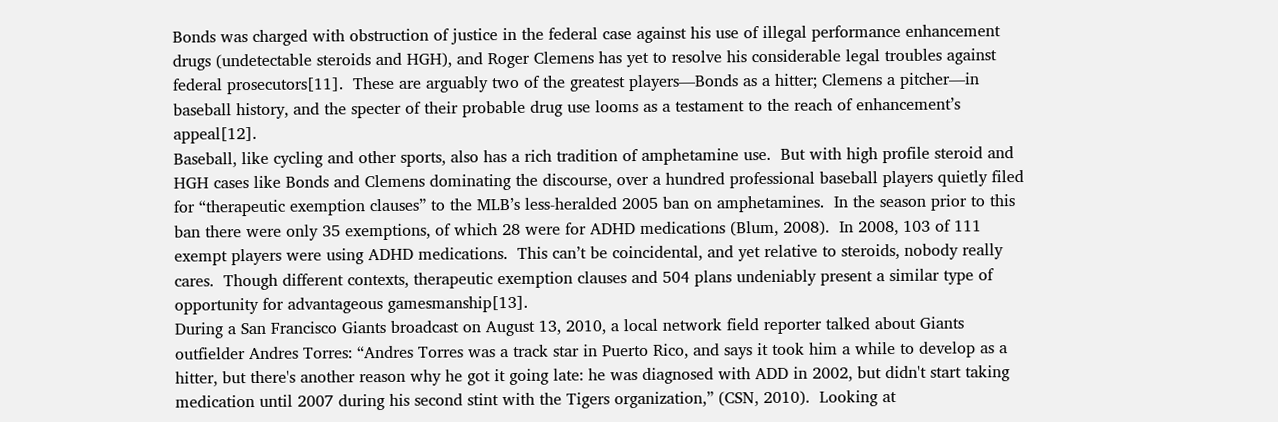Bonds was charged with obstruction of justice in the federal case against his use of illegal performance enhancement drugs (undetectable steroids and HGH), and Roger Clemens has yet to resolve his considerable legal troubles against federal prosecutors[11].  These are arguably two of the greatest players—Bonds as a hitter; Clemens a pitcher—in baseball history, and the specter of their probable drug use looms as a testament to the reach of enhancement’s appeal[12].
Baseball, like cycling and other sports, also has a rich tradition of amphetamine use.  But with high profile steroid and HGH cases like Bonds and Clemens dominating the discourse, over a hundred professional baseball players quietly filed for “therapeutic exemption clauses” to the MLB’s less-heralded 2005 ban on amphetamines.  In the season prior to this ban there were only 35 exemptions, of which 28 were for ADHD medications (Blum, 2008).  In 2008, 103 of 111 exempt players were using ADHD medications.  This can’t be coincidental, and yet relative to steroids, nobody really cares.  Though different contexts, therapeutic exemption clauses and 504 plans undeniably present a similar type of opportunity for advantageous gamesmanship[13].
During a San Francisco Giants broadcast on August 13, 2010, a local network field reporter talked about Giants outfielder Andres Torres: “Andres Torres was a track star in Puerto Rico, and says it took him a while to develop as a hitter, but there's another reason why he got it going late: he was diagnosed with ADD in 2002, but didn't start taking medication until 2007 during his second stint with the Tigers organization,” (CSN, 2010).  Looking at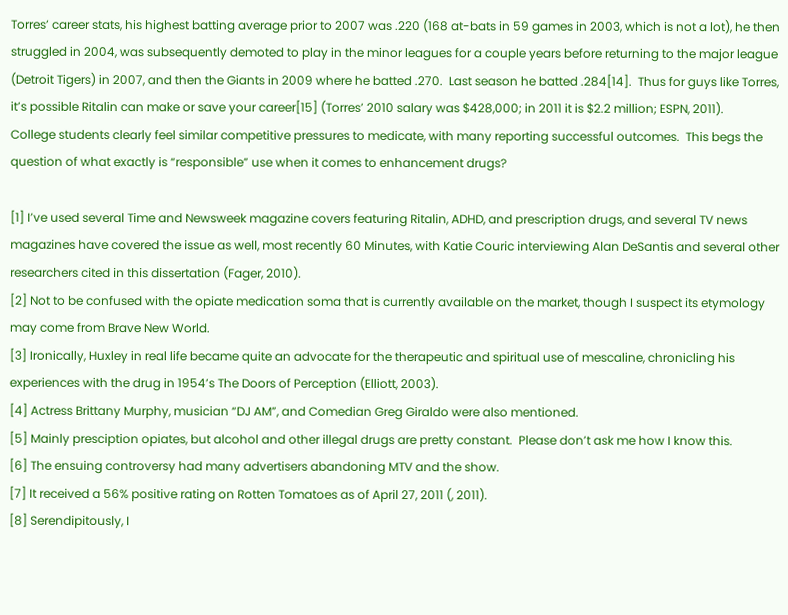Torres’ career stats, his highest batting average prior to 2007 was .220 (168 at-bats in 59 games in 2003, which is not a lot), he then struggled in 2004, was subsequently demoted to play in the minor leagues for a couple years before returning to the major league (Detroit Tigers) in 2007, and then the Giants in 2009 where he batted .270.  Last season he batted .284[14].  Thus for guys like Torres, it’s possible Ritalin can make or save your career[15] (Torres’ 2010 salary was $428,000; in 2011 it is $2.2 million; ESPN, 2011).
College students clearly feel similar competitive pressures to medicate, with many reporting successful outcomes.  This begs the question of what exactly is “responsible” use when it comes to enhancement drugs?

[1] I’ve used several Time and Newsweek magazine covers featuring Ritalin, ADHD, and prescription drugs, and several TV news magazines have covered the issue as well, most recently 60 Minutes, with Katie Couric interviewing Alan DeSantis and several other researchers cited in this dissertation (Fager, 2010).
[2] Not to be confused with the opiate medication soma that is currently available on the market, though I suspect its etymology may come from Brave New World.
[3] Ironically, Huxley in real life became quite an advocate for the therapeutic and spiritual use of mescaline, chronicling his experiences with the drug in 1954’s The Doors of Perception (Elliott, 2003).
[4] Actress Brittany Murphy, musician “DJ AM”, and Comedian Greg Giraldo were also mentioned.
[5] Mainly presciption opiates, but alcohol and other illegal drugs are pretty constant.  Please don’t ask me how I know this.
[6] The ensuing controversy had many advertisers abandoning MTV and the show.
[7] It received a 56% positive rating on Rotten Tomatoes as of April 27, 2011 (, 2011).
[8] Serendipitously, I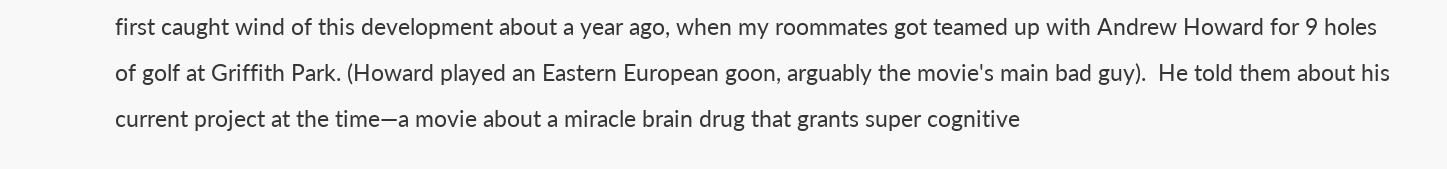first caught wind of this development about a year ago, when my roommates got teamed up with Andrew Howard for 9 holes of golf at Griffith Park. (Howard played an Eastern European goon, arguably the movie's main bad guy).  He told them about his current project at the time—a movie about a miracle brain drug that grants super cognitive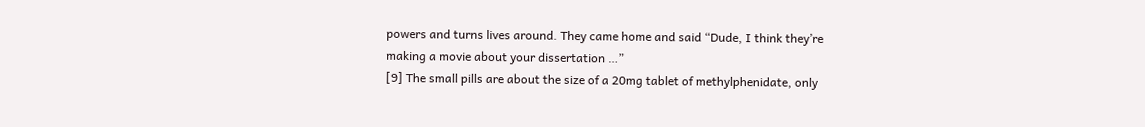powers and turns lives around. They came home and said “Dude, I think they’re making a movie about your dissertation …”
[9] The small pills are about the size of a 20mg tablet of methylphenidate, only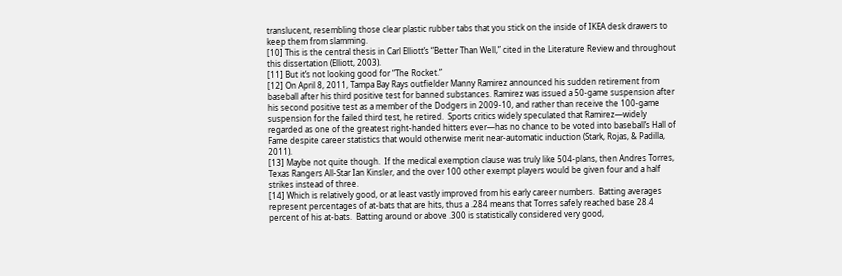translucent, resembling those clear plastic rubber tabs that you stick on the inside of IKEA desk drawers to keep them from slamming.
[10] This is the central thesis in Carl Elliott’s “Better Than Well,” cited in the Literature Review and throughout this dissertation (Elliott, 2003).
[11] But it’s not looking good for “The Rocket.”
[12] On April 8, 2011, Tampa Bay Rays outfielder Manny Ramirez announced his sudden retirement from baseball after his third positive test for banned substances. Ramirez was issued a 50-game suspension after his second positive test as a member of the Dodgers in 2009-10, and rather than receive the 100-game suspension for the failed third test, he retired.  Sports critics widely speculated that Ramirez—widely regarded as one of the greatest right-handed hitters ever—has no chance to be voted into baseball’s Hall of Fame despite career statistics that would otherwise merit near-automatic induction (Stark, Rojas, & Padilla, 2011).
[13] Maybe not quite though.  If the medical exemption clause was truly like 504-plans, then Andres Torres, Texas Rangers All-Star Ian Kinsler, and the over 100 other exempt players would be given four and a half strikes instead of three.
[14] Which is relatively good, or at least vastly improved from his early career numbers.  Batting averages represent percentages of at-bats that are hits, thus a .284 means that Torres safely reached base 28.4 percent of his at-bats.  Batting around or above .300 is statistically considered very good,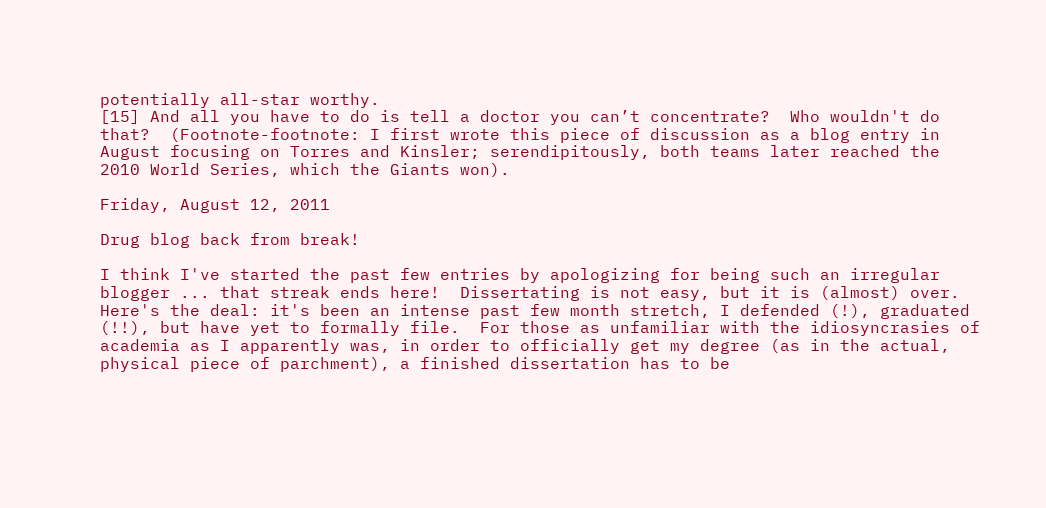potentially all-star worthy.
[15] And all you have to do is tell a doctor you can’t concentrate?  Who wouldn't do that?  (Footnote-footnote: I first wrote this piece of discussion as a blog entry in August focusing on Torres and Kinsler; serendipitously, both teams later reached the 2010 World Series, which the Giants won).

Friday, August 12, 2011

Drug blog back from break!

I think I've started the past few entries by apologizing for being such an irregular blogger ... that streak ends here!  Dissertating is not easy, but it is (almost) over.  Here's the deal: it's been an intense past few month stretch, I defended (!), graduated (!!), but have yet to formally file.  For those as unfamiliar with the idiosyncrasies of academia as I apparently was, in order to officially get my degree (as in the actual, physical piece of parchment), a finished dissertation has to be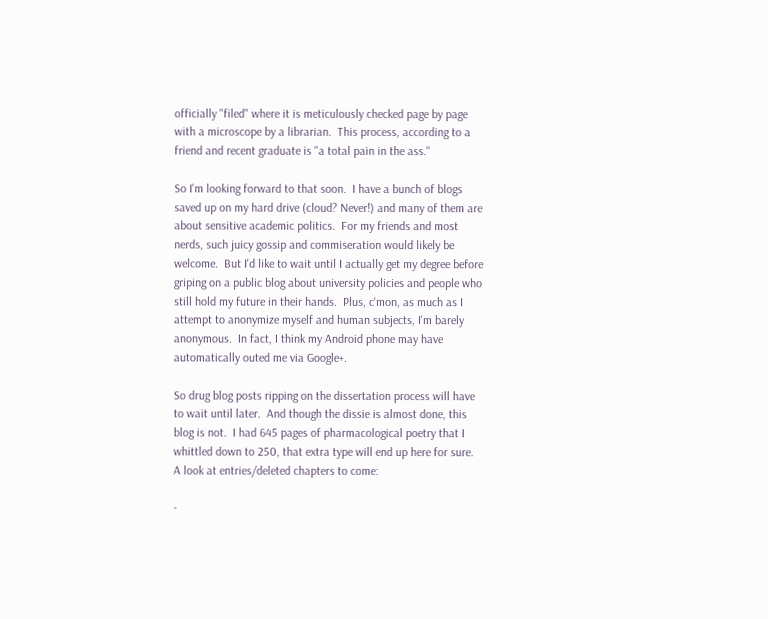officially "filed" where it is meticulously checked page by page with a microscope by a librarian.  This process, according to a friend and recent graduate is "a total pain in the ass."

So I'm looking forward to that soon.  I have a bunch of blogs saved up on my hard drive (cloud? Never!) and many of them are about sensitive academic politics.  For my friends and most nerds, such juicy gossip and commiseration would likely be welcome.  But I'd like to wait until I actually get my degree before griping on a public blog about university policies and people who still hold my future in their hands.  Plus, c'mon, as much as I attempt to anonymize myself and human subjects, I'm barely anonymous.  In fact, I think my Android phone may have automatically outed me via Google+.

So drug blog posts ripping on the dissertation process will have to wait until later.  And though the dissie is almost done, this blog is not.  I had 645 pages of pharmacological poetry that I whittled down to 250, that extra type will end up here for sure.  A look at entries/deleted chapters to come:

-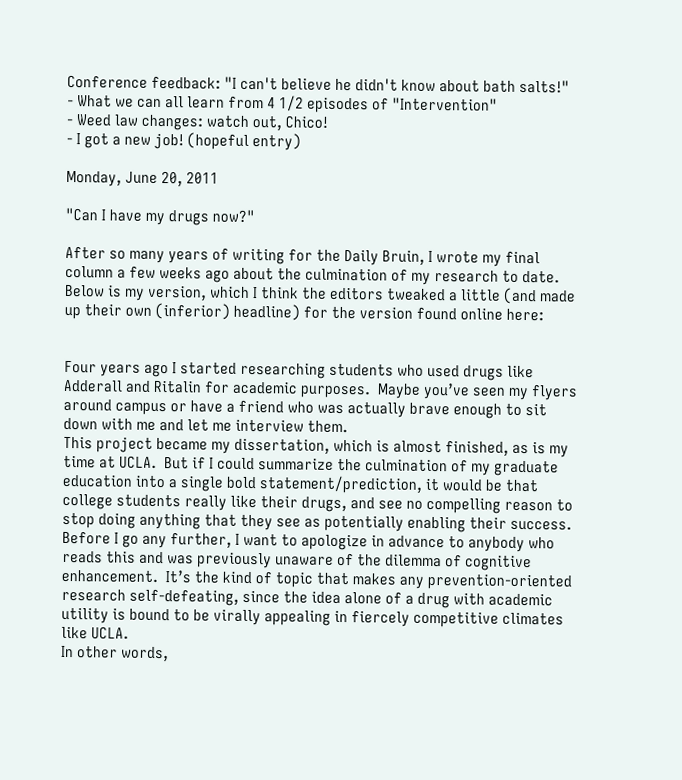Conference feedback: "I can't believe he didn't know about bath salts!"
- What we can all learn from 4 1/2 episodes of "Intervention"
- Weed law changes: watch out, Chico!
- I got a new job! (hopeful entry)

Monday, June 20, 2011

"Can I have my drugs now?"

After so many years of writing for the Daily Bruin, I wrote my final column a few weeks ago about the culmination of my research to date.  Below is my version, which I think the editors tweaked a little (and made up their own (inferior) headline) for the version found online here:


Four years ago I started researching students who used drugs like Adderall and Ritalin for academic purposes.  Maybe you’ve seen my flyers around campus or have a friend who was actually brave enough to sit down with me and let me interview them.
This project became my dissertation, which is almost finished, as is my time at UCLA.  But if I could summarize the culmination of my graduate education into a single bold statement/prediction, it would be that college students really like their drugs, and see no compelling reason to stop doing anything that they see as potentially enabling their success.
Before I go any further, I want to apologize in advance to anybody who reads this and was previously unaware of the dilemma of cognitive enhancement.  It’s the kind of topic that makes any prevention-oriented research self-defeating, since the idea alone of a drug with academic utility is bound to be virally appealing in fiercely competitive climates like UCLA.
In other words,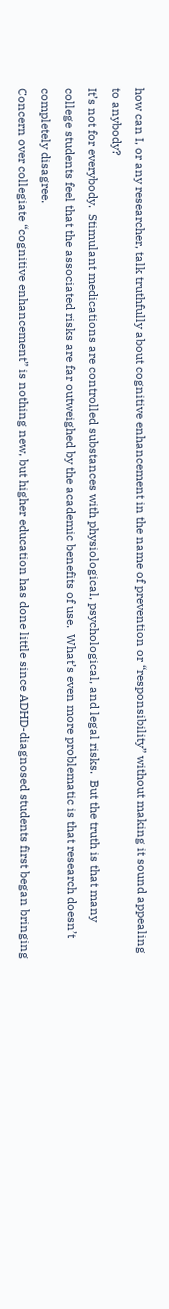how can I, or any researcher, talk truthfully about cognitive enhancement in the name of prevention or “responsibility” without making it sound appealing to anybody?
It’s not for everybody.  Stimulant medications are controlled substances with physiological, psychological, and legal risks.  But the truth is that many college students feel that the associated risks are far outweighed by the academic benefits of use.  What’s even more problematic is that research doesn’t completely disagree.
Concern over collegiate “cognitive enhancement” is nothing new, but higher education has done little since ADHD-diagnosed students first began bringing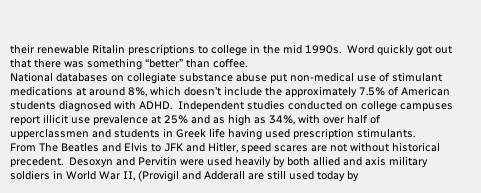their renewable Ritalin prescriptions to college in the mid 1990s.  Word quickly got out that there was something “better” than coffee.
National databases on collegiate substance abuse put non-medical use of stimulant medications at around 8%, which doesn’t include the approximately 7.5% of American students diagnosed with ADHD.  Independent studies conducted on college campuses report illicit use prevalence at 25% and as high as 34%, with over half of upperclassmen and students in Greek life having used prescription stimulants.
From The Beatles and Elvis to JFK and Hitler, speed scares are not without historical precedent.  Desoxyn and Pervitin were used heavily by both allied and axis military soldiers in World War II, (Provigil and Adderall are still used today by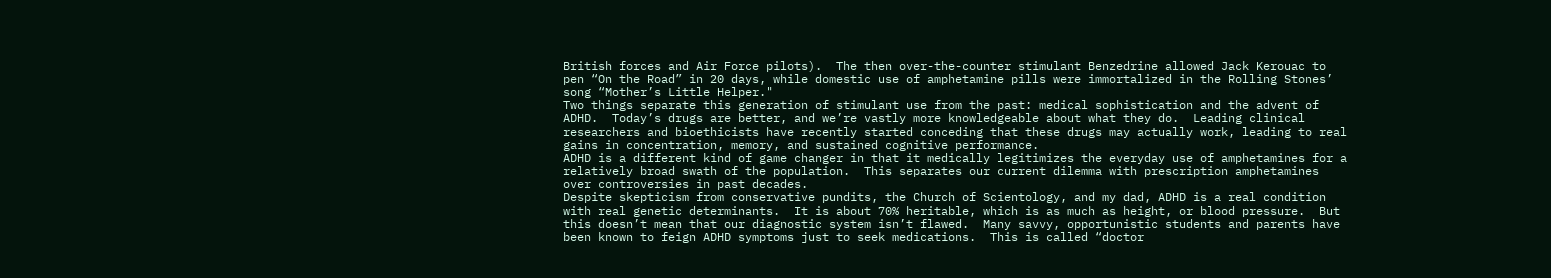British forces and Air Force pilots).  The then over-the-counter stimulant Benzedrine allowed Jack Kerouac to pen “On the Road” in 20 days, while domestic use of amphetamine pills were immortalized in the Rolling Stones’ song “Mother’s Little Helper."
Two things separate this generation of stimulant use from the past: medical sophistication and the advent of ADHD.  Today’s drugs are better, and we’re vastly more knowledgeable about what they do.  Leading clinical researchers and bioethicists have recently started conceding that these drugs may actually work, leading to real gains in concentration, memory, and sustained cognitive performance.
ADHD is a different kind of game changer in that it medically legitimizes the everyday use of amphetamines for a relatively broad swath of the population.  This separates our current dilemma with prescription amphetamines over controversies in past decades.
Despite skepticism from conservative pundits, the Church of Scientology, and my dad, ADHD is a real condition with real genetic determinants.  It is about 70% heritable, which is as much as height, or blood pressure.  But this doesn’t mean that our diagnostic system isn’t flawed.  Many savvy, opportunistic students and parents have been known to feign ADHD symptoms just to seek medications.  This is called “doctor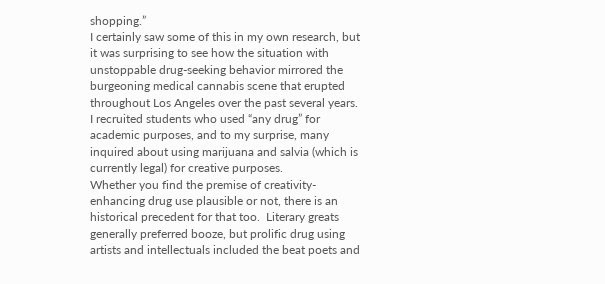shopping.”
I certainly saw some of this in my own research, but it was surprising to see how the situation with unstoppable drug-seeking behavior mirrored the burgeoning medical cannabis scene that erupted throughout Los Angeles over the past several years.
I recruited students who used “any drug” for academic purposes, and to my surprise, many inquired about using marijuana and salvia (which is currently legal) for creative purposes.
Whether you find the premise of creativity-enhancing drug use plausible or not, there is an historical precedent for that too.  Literary greats generally preferred booze, but prolific drug using artists and intellectuals included the beat poets and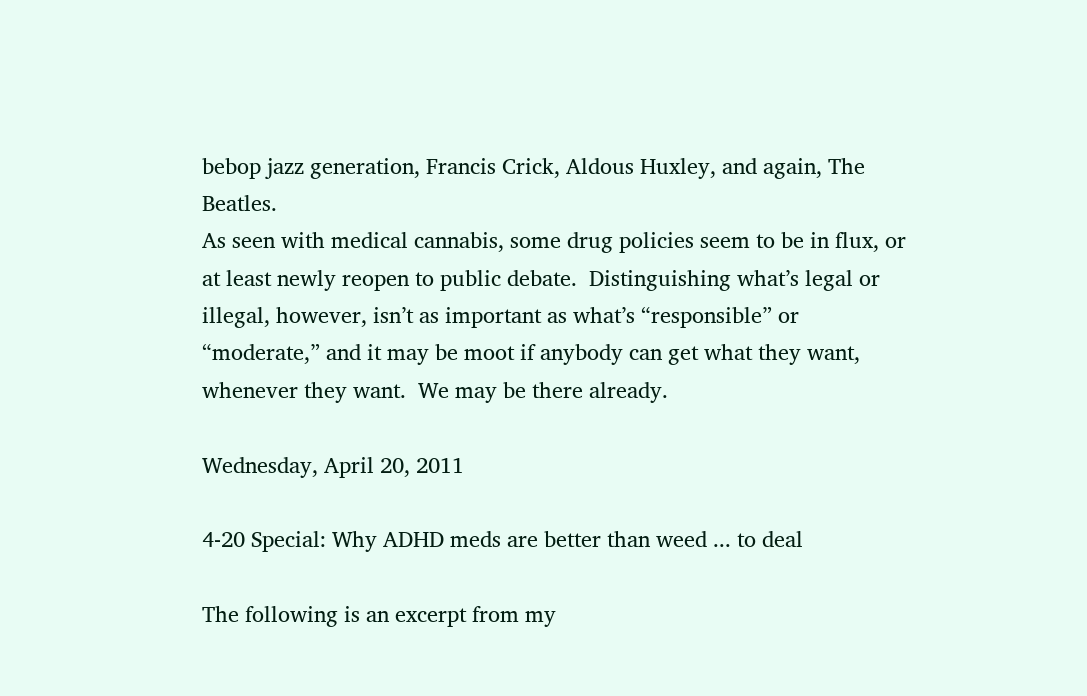bebop jazz generation, Francis Crick, Aldous Huxley, and again, The Beatles.
As seen with medical cannabis, some drug policies seem to be in flux, or at least newly reopen to public debate.  Distinguishing what’s legal or illegal, however, isn’t as important as what’s “responsible” or “moderate,” and it may be moot if anybody can get what they want, whenever they want.  We may be there already.

Wednesday, April 20, 2011

4-20 Special: Why ADHD meds are better than weed ... to deal

The following is an excerpt from my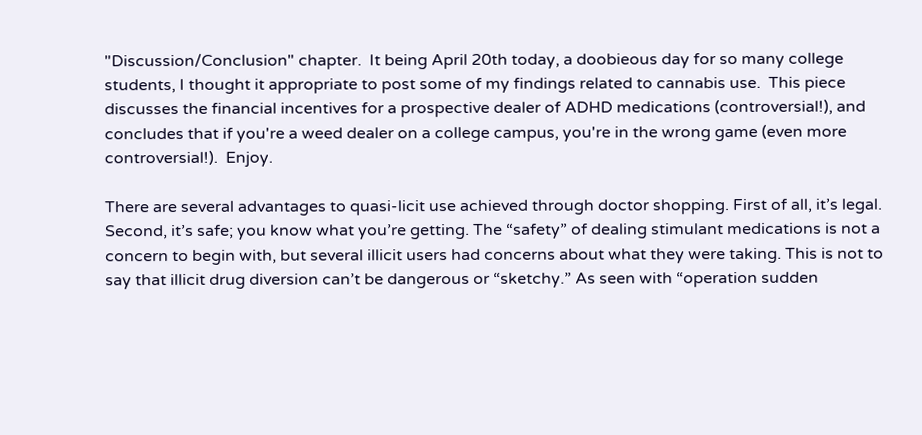"Discussion/Conclusion" chapter.  It being April 20th today, a doobieous day for so many college students, I thought it appropriate to post some of my findings related to cannabis use.  This piece discusses the financial incentives for a prospective dealer of ADHD medications (controversial!), and concludes that if you're a weed dealer on a college campus, you're in the wrong game (even more controversial!).  Enjoy.

There are several advantages to quasi-licit use achieved through doctor shopping. First of all, it’s legal. Second, it’s safe; you know what you’re getting. The “safety” of dealing stimulant medications is not a concern to begin with, but several illicit users had concerns about what they were taking. This is not to say that illicit drug diversion can’t be dangerous or “sketchy.” As seen with “operation sudden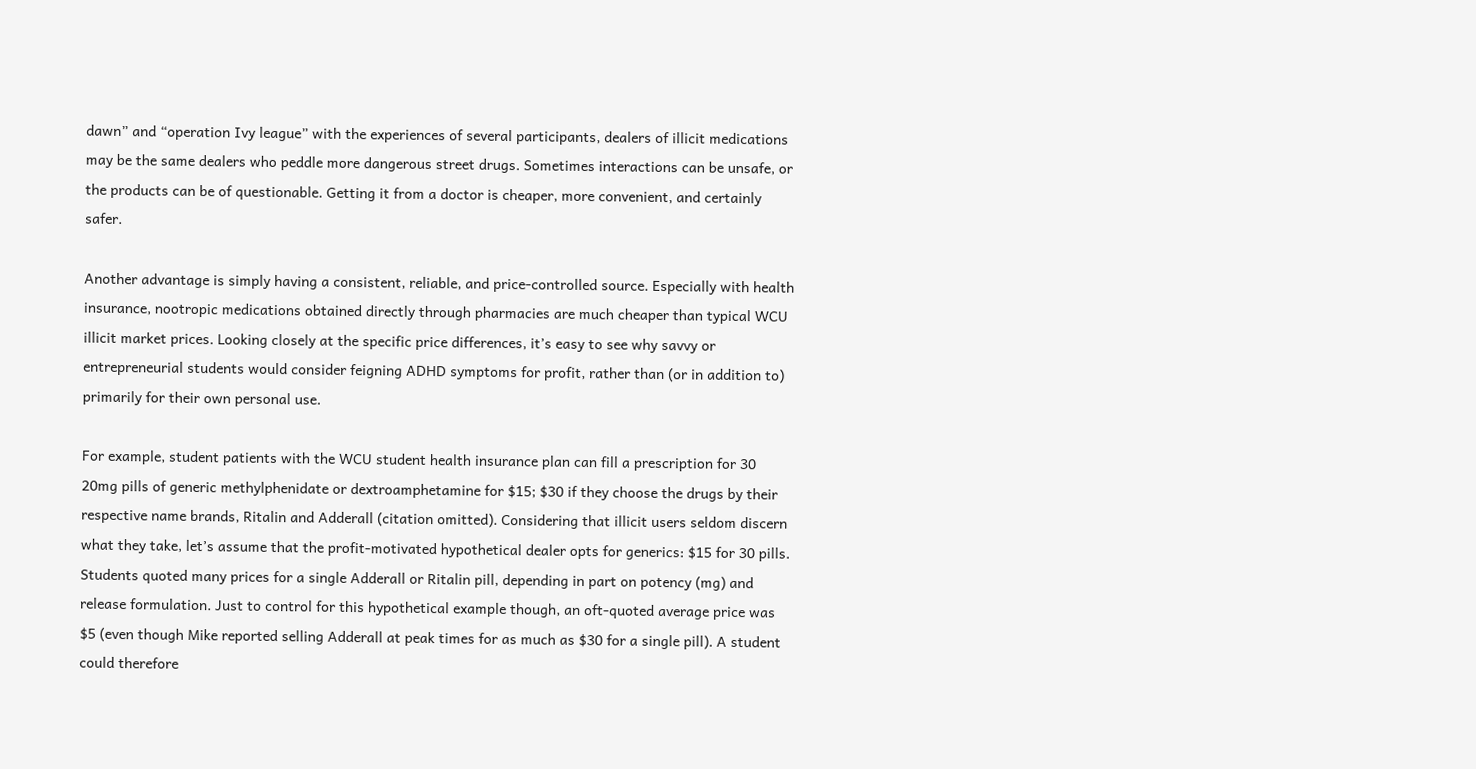dawn” and “operation Ivy league” with the experiences of several participants, dealers of illicit medications may be the same dealers who peddle more dangerous street drugs. Sometimes interactions can be unsafe, or the products can be of questionable. Getting it from a doctor is cheaper, more convenient, and certainly safer.

Another advantage is simply having a consistent, reliable, and price-controlled source. Especially with health insurance, nootropic medications obtained directly through pharmacies are much cheaper than typical WCU illicit market prices. Looking closely at the specific price differences, it’s easy to see why savvy or entrepreneurial students would consider feigning ADHD symptoms for profit, rather than (or in addition to) primarily for their own personal use.

For example, student patients with the WCU student health insurance plan can fill a prescription for 30 20mg pills of generic methylphenidate or dextroamphetamine for $15; $30 if they choose the drugs by their respective name brands, Ritalin and Adderall (citation omitted). Considering that illicit users seldom discern what they take, let’s assume that the profit-motivated hypothetical dealer opts for generics: $15 for 30 pills. Students quoted many prices for a single Adderall or Ritalin pill, depending in part on potency (mg) and release formulation. Just to control for this hypothetical example though, an oft-quoted average price was $5 (even though Mike reported selling Adderall at peak times for as much as $30 for a single pill). A student could therefore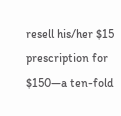resell his/her $15 prescription for $150—a ten-fold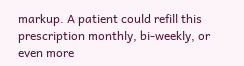markup. A patient could refill this prescription monthly, bi-weekly, or even more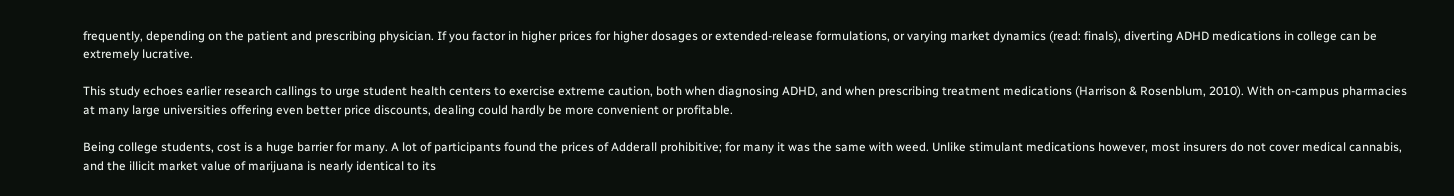frequently, depending on the patient and prescribing physician. If you factor in higher prices for higher dosages or extended-release formulations, or varying market dynamics (read: finals), diverting ADHD medications in college can be extremely lucrative.

This study echoes earlier research callings to urge student health centers to exercise extreme caution, both when diagnosing ADHD, and when prescribing treatment medications (Harrison & Rosenblum, 2010). With on-campus pharmacies at many large universities offering even better price discounts, dealing could hardly be more convenient or profitable.

Being college students, cost is a huge barrier for many. A lot of participants found the prices of Adderall prohibitive; for many it was the same with weed. Unlike stimulant medications however, most insurers do not cover medical cannabis, and the illicit market value of marijuana is nearly identical to its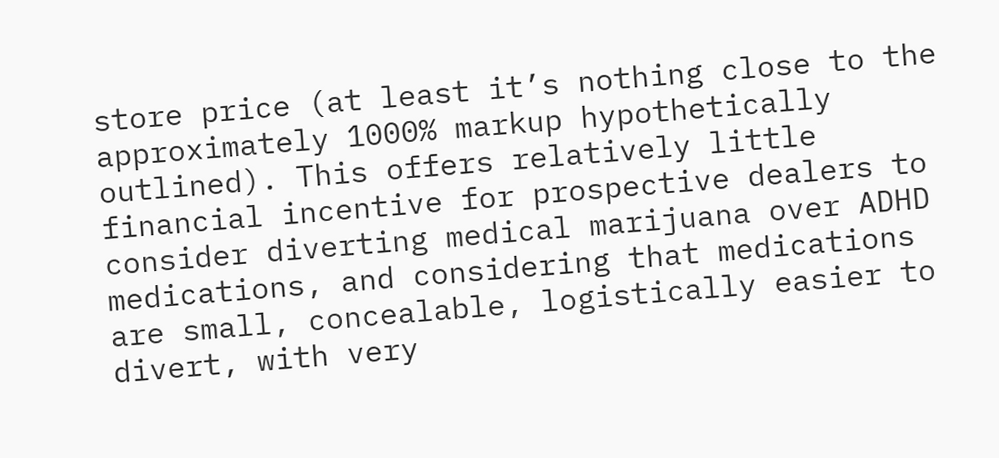store price (at least it’s nothing close to the approximately 1000% markup hypothetically outlined). This offers relatively little financial incentive for prospective dealers to consider diverting medical marijuana over ADHD medications, and considering that medications are small, concealable, logistically easier to divert, with very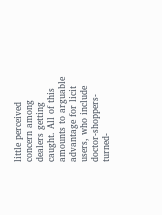little perceived concern among dealers getting caught. All of this amounts to arguable advantage for licit users, who include doctor-shoppers-turned-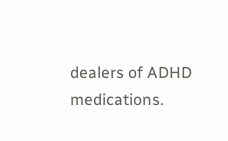dealers of ADHD medications.